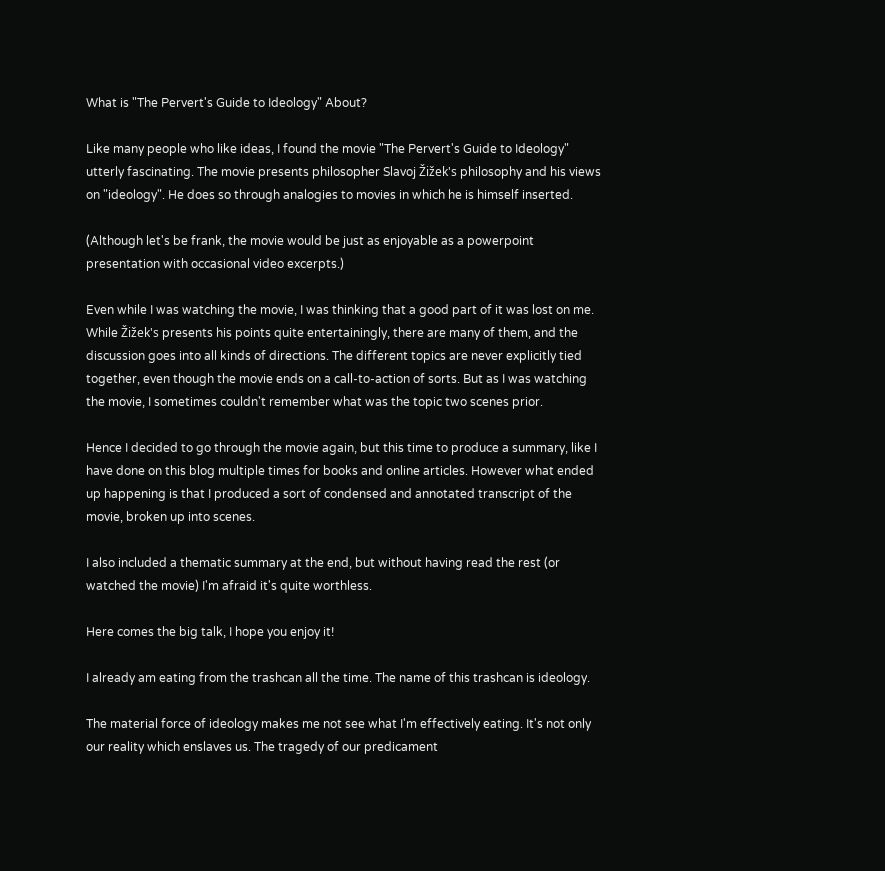What is "The Pervert's Guide to Ideology" About?

Like many people who like ideas, I found the movie "The Pervert's Guide to Ideology" utterly fascinating. The movie presents philosopher Slavoj Žižek's philosophy and his views on "ideology". He does so through analogies to movies in which he is himself inserted.

(Although let's be frank, the movie would be just as enjoyable as a powerpoint presentation with occasional video excerpts.)

Even while I was watching the movie, I was thinking that a good part of it was lost on me. While Žižek's presents his points quite entertainingly, there are many of them, and the discussion goes into all kinds of directions. The different topics are never explicitly tied together, even though the movie ends on a call-to-action of sorts. But as I was watching the movie, I sometimes couldn't remember what was the topic two scenes prior.

Hence I decided to go through the movie again, but this time to produce a summary, like I have done on this blog multiple times for books and online articles. However what ended up happening is that I produced a sort of condensed and annotated transcript of the movie, broken up into scenes.

I also included a thematic summary at the end, but without having read the rest (or watched the movie) I'm afraid it's quite worthless.

Here comes the big talk, I hope you enjoy it!

I already am eating from the trashcan all the time. The name of this trashcan is ideology.

The material force of ideology makes me not see what I'm effectively eating. It's not only our reality which enslaves us. The tragedy of our predicament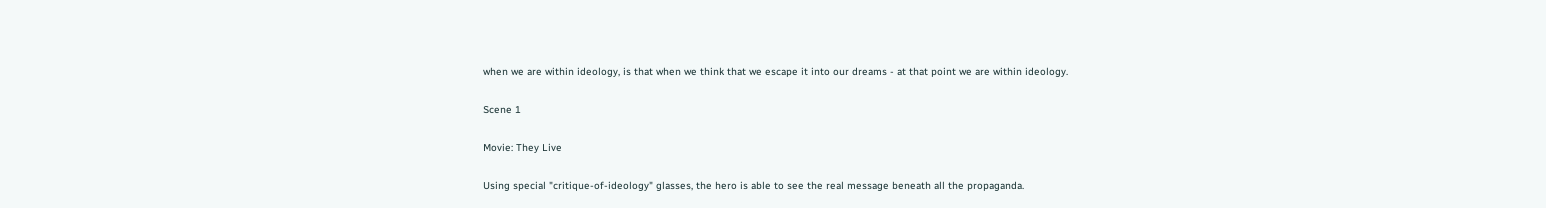when we are within ideology, is that when we think that we escape it into our dreams - at that point we are within ideology.

Scene 1

Movie: They Live

Using special "critique-of-ideology" glasses, the hero is able to see the real message beneath all the propaganda.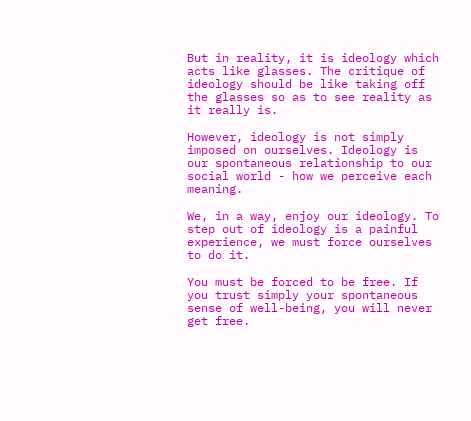But in reality, it is ideology which acts like glasses. The critique of ideology should be like taking off the glasses so as to see reality as it really is.

However, ideology is not simply imposed on ourselves. Ideology is our spontaneous relationship to our social world - how we perceive each meaning.

We, in a way, enjoy our ideology. To step out of ideology is a painful experience, we must force ourselves to do it.

You must be forced to be free. If you trust simply your spontaneous sense of well-being, you will never get free.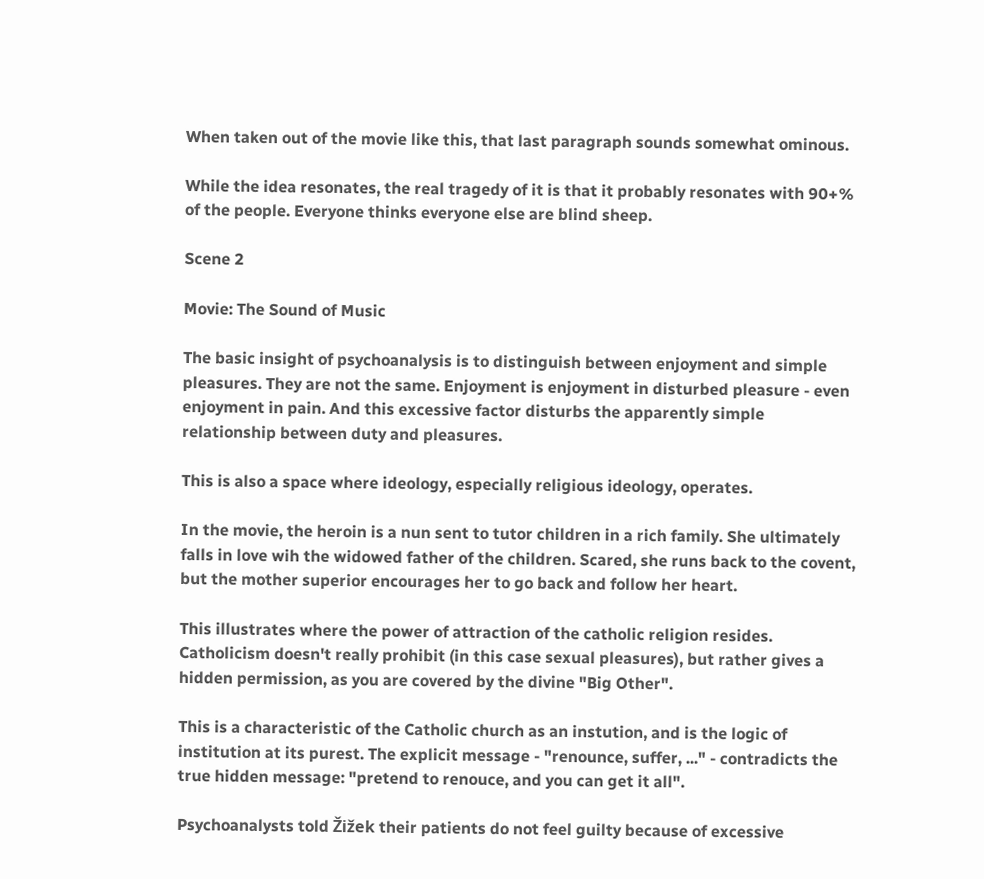When taken out of the movie like this, that last paragraph sounds somewhat ominous.

While the idea resonates, the real tragedy of it is that it probably resonates with 90+% of the people. Everyone thinks everyone else are blind sheep.

Scene 2

Movie: The Sound of Music

The basic insight of psychoanalysis is to distinguish between enjoyment and simple pleasures. They are not the same. Enjoyment is enjoyment in disturbed pleasure - even enjoyment in pain. And this excessive factor disturbs the apparently simple relationship between duty and pleasures.

This is also a space where ideology, especially religious ideology, operates.

In the movie, the heroin is a nun sent to tutor children in a rich family. She ultimately falls in love wih the widowed father of the children. Scared, she runs back to the covent, but the mother superior encourages her to go back and follow her heart.

This illustrates where the power of attraction of the catholic religion resides. Catholicism doesn't really prohibit (in this case sexual pleasures), but rather gives a hidden permission, as you are covered by the divine "Big Other".

This is a characteristic of the Catholic church as an instution, and is the logic of institution at its purest. The explicit message - "renounce, suffer, ..." - contradicts the true hidden message: "pretend to renouce, and you can get it all".

Psychoanalysts told Žižek their patients do not feel guilty because of excessive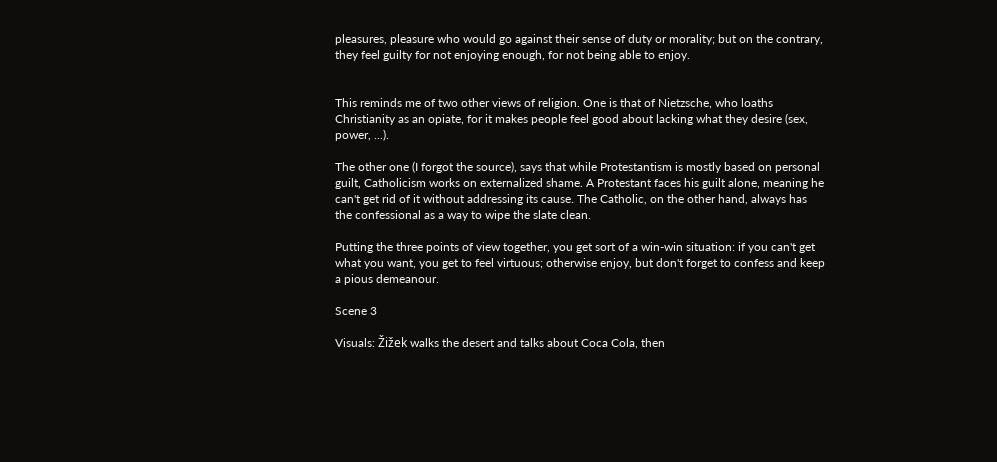pleasures, pleasure who would go against their sense of duty or morality; but on the contrary, they feel guilty for not enjoying enough, for not being able to enjoy.


This reminds me of two other views of religion. One is that of Nietzsche, who loaths Christianity as an opiate, for it makes people feel good about lacking what they desire (sex, power, ...).

The other one (I forgot the source), says that while Protestantism is mostly based on personal guilt, Catholicism works on externalized shame. A Protestant faces his guilt alone, meaning he can't get rid of it without addressing its cause. The Catholic, on the other hand, always has the confessional as a way to wipe the slate clean.

Putting the three points of view together, you get sort of a win-win situation: if you can't get what you want, you get to feel virtuous; otherwise enjoy, but don't forget to confess and keep a pious demeanour.

Scene 3

Visuals: Žižek walks the desert and talks about Coca Cola, then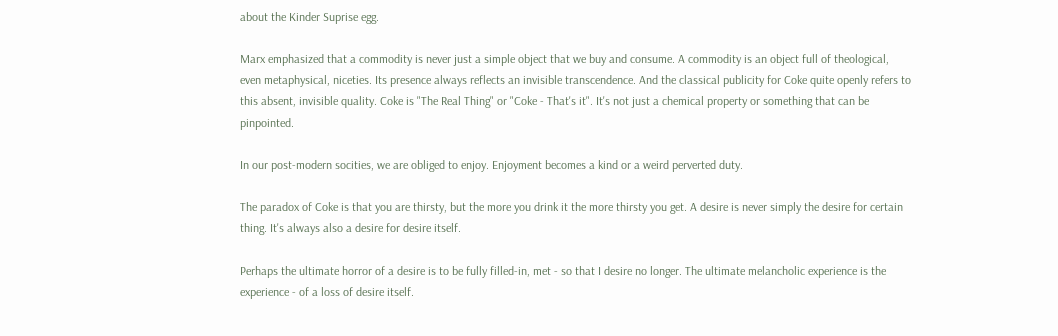about the Kinder Suprise egg.

Marx emphasized that a commodity is never just a simple object that we buy and consume. A commodity is an object full of theological, even metaphysical, niceties. Its presence always reflects an invisible transcendence. And the classical publicity for Coke quite openly refers to this absent, invisible quality. Coke is "The Real Thing" or "Coke - That's it". It's not just a chemical property or something that can be pinpointed.

In our post-modern socities, we are obliged to enjoy. Enjoyment becomes a kind or a weird perverted duty.

The paradox of Coke is that you are thirsty, but the more you drink it the more thirsty you get. A desire is never simply the desire for certain thing. It's always also a desire for desire itself.

Perhaps the ultimate horror of a desire is to be fully filled-in, met - so that I desire no longer. The ultimate melancholic experience is the experience - of a loss of desire itself.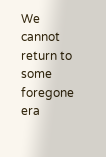We cannot return to some foregone era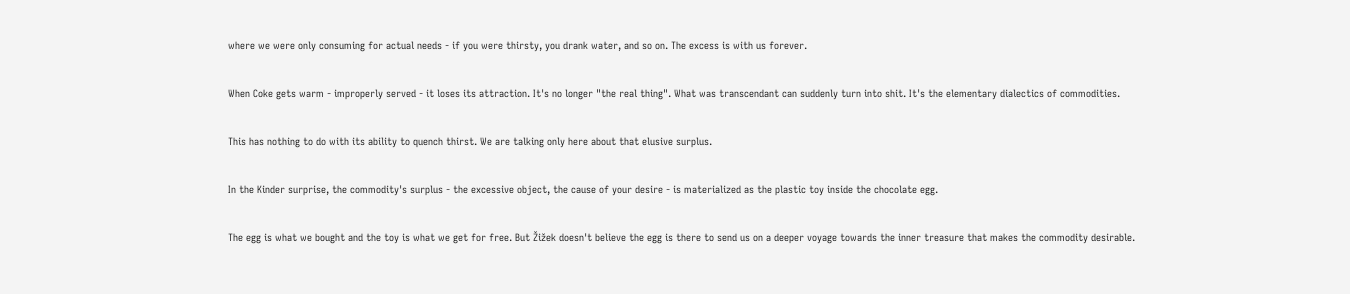where we were only consuming for actual needs - if you were thirsty, you drank water, and so on. The excess is with us forever.

When Coke gets warm - improperly served - it loses its attraction. It's no longer "the real thing". What was transcendant can suddenly turn into shit. It's the elementary dialectics of commodities.

This has nothing to do with its ability to quench thirst. We are talking only here about that elusive surplus.

In the Kinder surprise, the commodity's surplus - the excessive object, the cause of your desire - is materialized as the plastic toy inside the chocolate egg.

The egg is what we bought and the toy is what we get for free. But Žižek doesn't believe the egg is there to send us on a deeper voyage towards the inner treasure that makes the commodity desirable.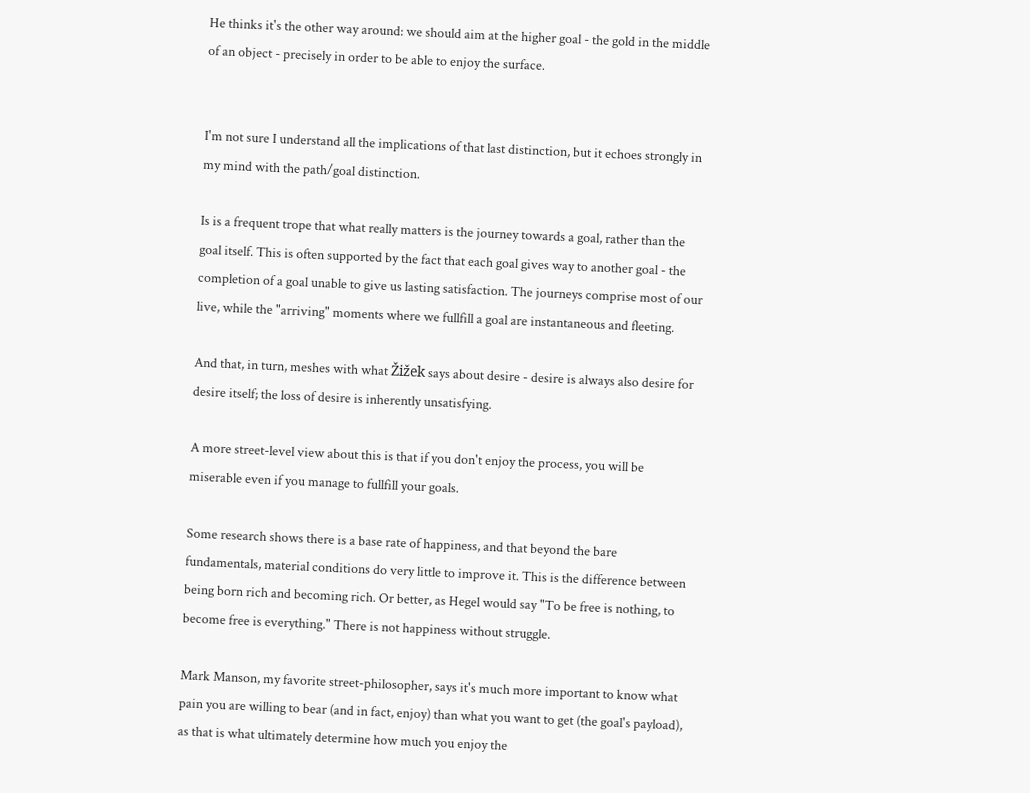He thinks it's the other way around: we should aim at the higher goal - the gold in the middle of an object - precisely in order to be able to enjoy the surface.


I'm not sure I understand all the implications of that last distinction, but it echoes strongly in my mind with the path/goal distinction.

Is is a frequent trope that what really matters is the journey towards a goal, rather than the goal itself. This is often supported by the fact that each goal gives way to another goal - the completion of a goal unable to give us lasting satisfaction. The journeys comprise most of our live, while the "arriving" moments where we fullfill a goal are instantaneous and fleeting.

And that, in turn, meshes with what Žižek says about desire - desire is always also desire for desire itself; the loss of desire is inherently unsatisfying.

A more street-level view about this is that if you don't enjoy the process, you will be miserable even if you manage to fullfill your goals.

Some research shows there is a base rate of happiness, and that beyond the bare fundamentals, material conditions do very little to improve it. This is the difference between being born rich and becoming rich. Or better, as Hegel would say "To be free is nothing, to become free is everything." There is not happiness without struggle.

Mark Manson, my favorite street-philosopher, says it's much more important to know what pain you are willing to bear (and in fact, enjoy) than what you want to get (the goal's payload), as that is what ultimately determine how much you enjoy the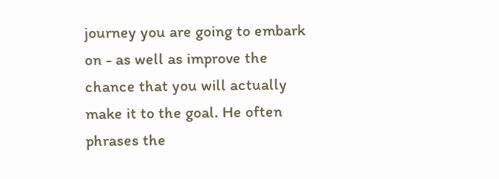journey you are going to embark on - as well as improve the chance that you will actually make it to the goal. He often phrases the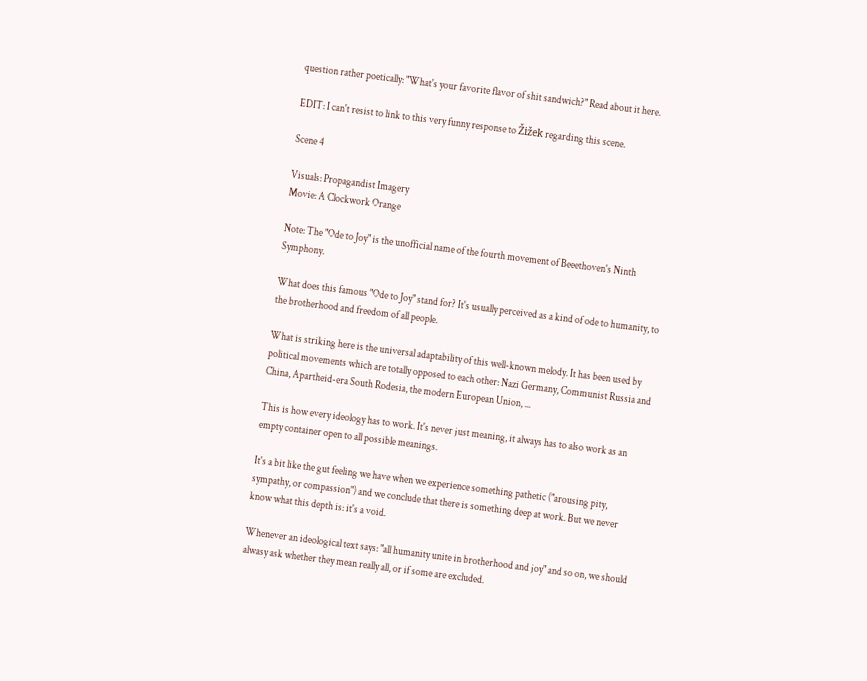question rather poetically: "What's your favorite flavor of shit sandwich?" Read about it here.

EDIT: I can't resist to link to this very funny response to Žižek regarding this scene.

Scene 4

Visuals: Propagandist Imagery
Movie: A Clockwork Orange

Note: The "Ode to Joy" is the unofficial name of the fourth movement of Beeethoven's Ninth Symphony.

What does this famous "Ode to Joy" stand for? It's usually perceived as a kind of ode to humanity, to the brotherhood and freedom of all people.

What is striking here is the universal adaptability of this well-known melody. It has been used by political movements which are totally opposed to each other: Nazi Germany, Communist Russia and China, Apartheid-era South Rodesia, the modern European Union, ...

This is how every ideology has to work. It's never just meaning, it always has to also work as an empty container open to all possible meanings.

It's a bit like the gut feeling we have when we experience something pathetic ("arousing pity, sympathy, or compassion") and we conclude that there is something deep at work. But we never know what this depth is: it's a void.

Whenever an ideological text says: "all humanity unite in brotherhood and joy" and so on, we should alwasy ask whether they mean really all, or if some are excluded.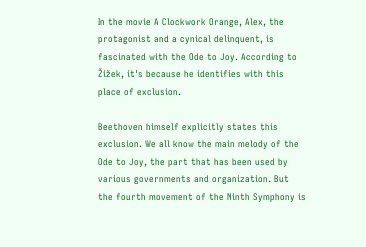In the movie A Clockwork Orange, Alex, the protagonist and a cynical delinquent, is fascinated with the Ode to Joy. According to Žižek, it's because he identifies with this place of exclusion.

Beethoven himself explicitly states this exclusion. We all know the main melody of the Ode to Joy, the part that has been used by various governments and organization. But the fourth movement of the Ninth Symphony is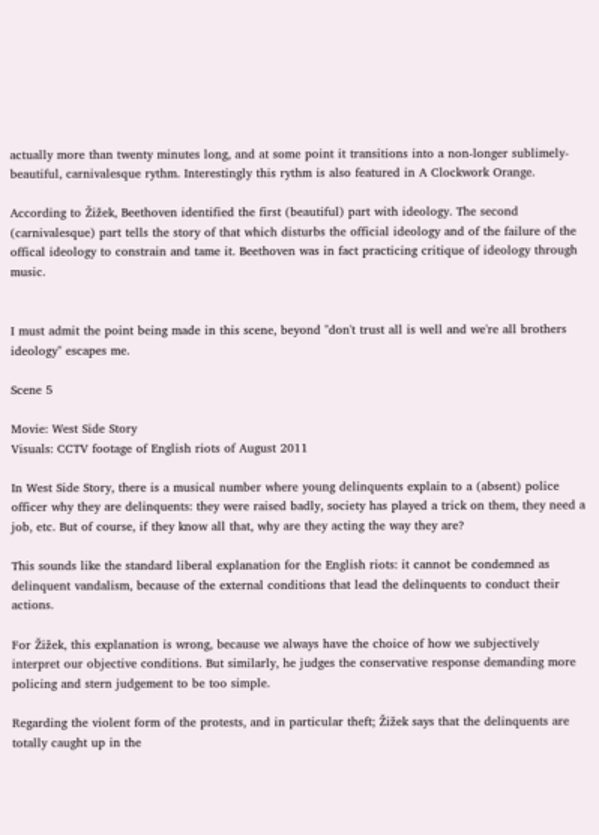actually more than twenty minutes long, and at some point it transitions into a non-longer sublimely-beautiful, carnivalesque rythm. Interestingly this rythm is also featured in A Clockwork Orange.

According to Žižek, Beethoven identified the first (beautiful) part with ideology. The second (carnivalesque) part tells the story of that which disturbs the official ideology and of the failure of the offical ideology to constrain and tame it. Beethoven was in fact practicing critique of ideology through music.


I must admit the point being made in this scene, beyond "don't trust all is well and we're all brothers ideology" escapes me.

Scene 5

Movie: West Side Story
Visuals: CCTV footage of English riots of August 2011

In West Side Story, there is a musical number where young delinquents explain to a (absent) police officer why they are delinquents: they were raised badly, society has played a trick on them, they need a job, etc. But of course, if they know all that, why are they acting the way they are?

This sounds like the standard liberal explanation for the English riots: it cannot be condemned as delinquent vandalism, because of the external conditions that lead the delinquents to conduct their actions.

For Žižek, this explanation is wrong, because we always have the choice of how we subjectively interpret our objective conditions. But similarly, he judges the conservative response demanding more policing and stern judgement to be too simple.

Regarding the violent form of the protests, and in particular theft; Žižek says that the delinquents are totally caught up in the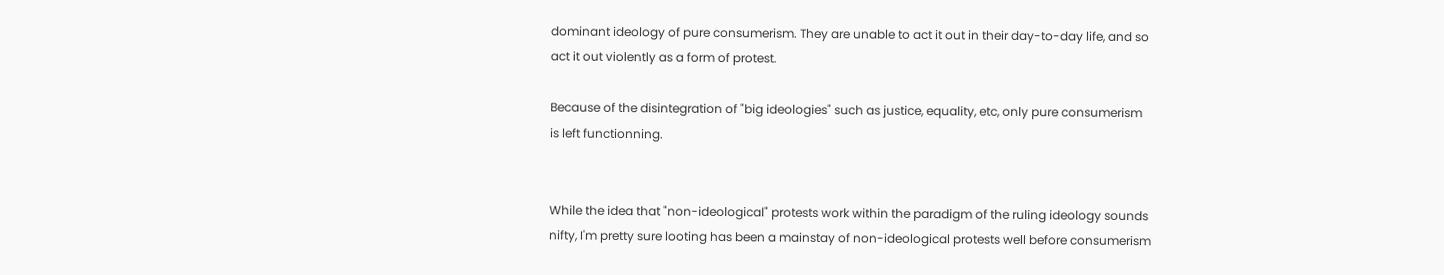dominant ideology of pure consumerism. They are unable to act it out in their day-to-day life, and so act it out violently as a form of protest.

Because of the disintegration of "big ideologies" such as justice, equality, etc, only pure consumerism is left functionning.


While the idea that "non-ideological" protests work within the paradigm of the ruling ideology sounds nifty, I'm pretty sure looting has been a mainstay of non-ideological protests well before consumerism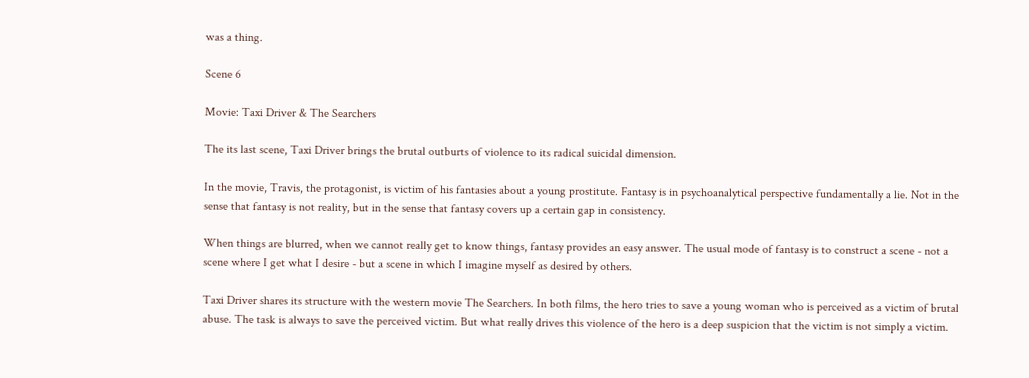was a thing.

Scene 6

Movie: Taxi Driver & The Searchers

The its last scene, Taxi Driver brings the brutal outburts of violence to its radical suicidal dimension.

In the movie, Travis, the protagonist, is victim of his fantasies about a young prostitute. Fantasy is in psychoanalytical perspective fundamentally a lie. Not in the sense that fantasy is not reality, but in the sense that fantasy covers up a certain gap in consistency.

When things are blurred, when we cannot really get to know things, fantasy provides an easy answer. The usual mode of fantasy is to construct a scene - not a scene where I get what I desire - but a scene in which I imagine myself as desired by others.

Taxi Driver shares its structure with the western movie The Searchers. In both films, the hero tries to save a young woman who is perceived as a victim of brutal abuse. The task is always to save the perceived victim. But what really drives this violence of the hero is a deep suspicion that the victim is not simply a victim.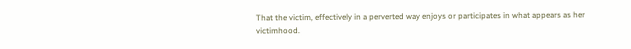That the victim, effectively in a perverted way enjoys or participates in what appears as her victimhood.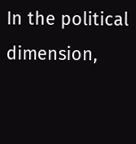In the political dimension,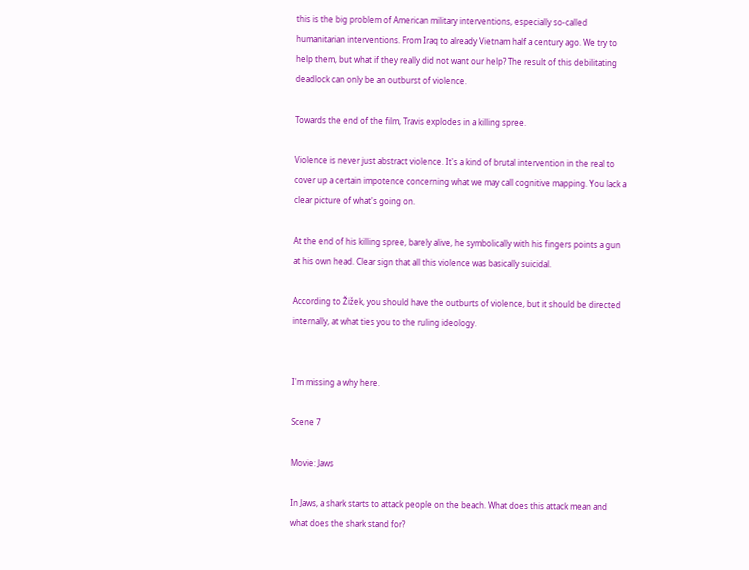this is the big problem of American military interventions, especially so-called humanitarian interventions. From Iraq to already Vietnam half a century ago. We try to help them, but what if they really did not want our help? The result of this debilitating deadlock can only be an outburst of violence.

Towards the end of the film, Travis explodes in a killing spree.

Violence is never just abstract violence. It's a kind of brutal intervention in the real to cover up a certain impotence concerning what we may call cognitive mapping. You lack a clear picture of what's going on.

At the end of his killing spree, barely alive, he symbolically with his fingers points a gun at his own head. Clear sign that all this violence was basically suicidal.

According to Žižek, you should have the outburts of violence, but it should be directed internally, at what ties you to the ruling ideology.


I'm missing a why here.

Scene 7

Movie: Jaws

In Jaws, a shark starts to attack people on the beach. What does this attack mean and what does the shark stand for?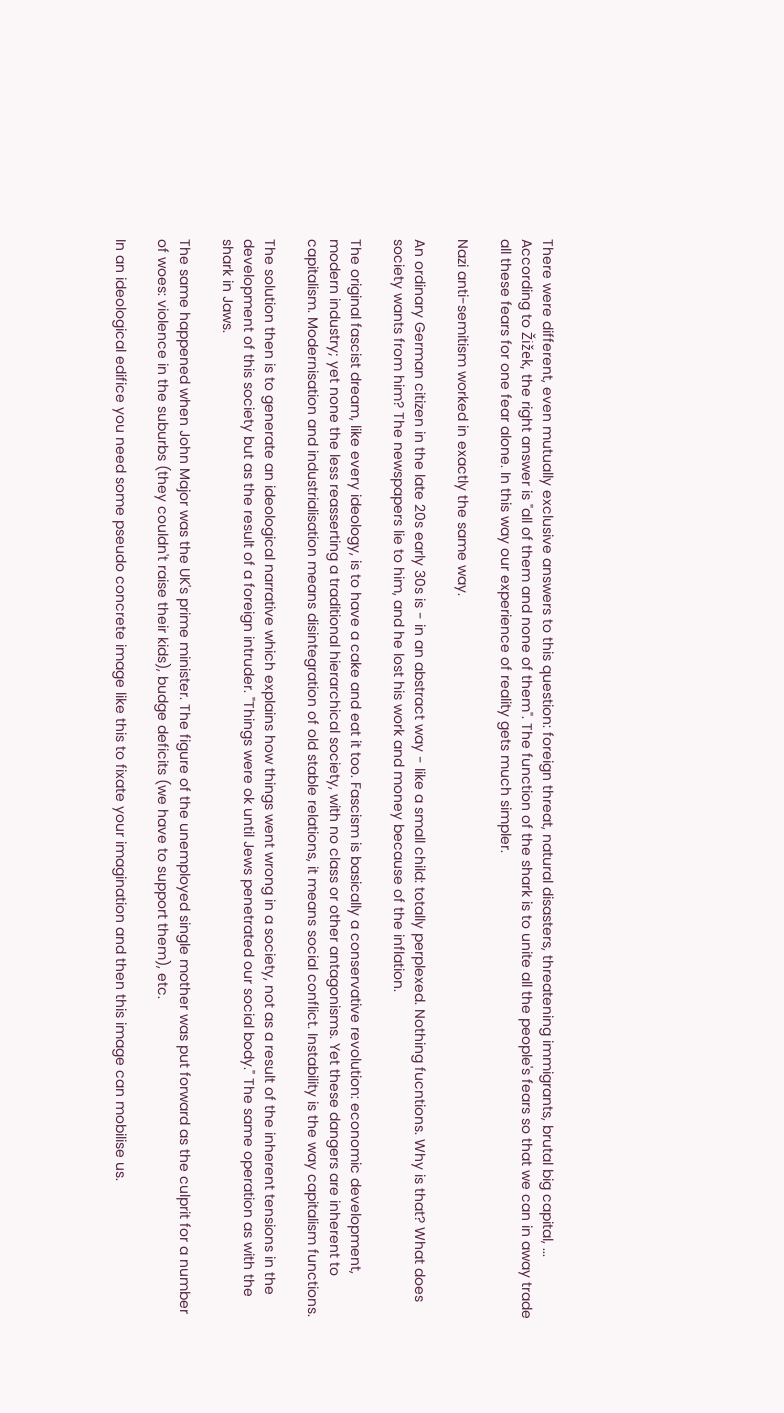There were different, even mutually exclusive answers to this question: foreign threat, natural disasters, threatening immigrants, brutal big capital, ... According to Žižek, the right answer is "all of them and none of them". The function of the shark is to unite all the people's fears so that we can in away trade all these fears for one fear alone. In this way our experience of reality gets much simpler.

Nazi anti-semitism worked in exactly the same way.

An ordinary German citizen in the late 20s early 30s is - in an abstract way - like a small child: totally perplexed. Nothing fucntions. Why is that? What does society wants from him? The newspapers lie to him, and he lost his work and money because of the inflation.

The original fascist dream, like every ideology, is to have a cake and eat it too. Fascism is basically a conservative revolution: economic development, modern industry; yet none the less reasserting a traditional hierarchical society, with no class or other antagonisms. Yet these dangers are inherent to capitalism. Modernisation and industrialisation means disintegration of old stable relations, it means social conflict. Instability is the way capitalism functions.

The solution then is to generate an ideological narrative which explains how things went wrong in a society, not as a result of the inherent tensions in the development of this society but as the result of a foreign intruder. "Things were ok until Jews penetrated our social body." The same operation as with the shark in Jaws.

The same happened when John Major was the UK's prime minister. The figure of the unemployed single mother was put forward as the culprit for a number of woes: violence in the suburbs (they couldn't raise their kids), budge deficits (we have to support them), etc.

In an ideological edifice you need some pseudo concrete image like this to fixate your imagination and then this image can mobilise us.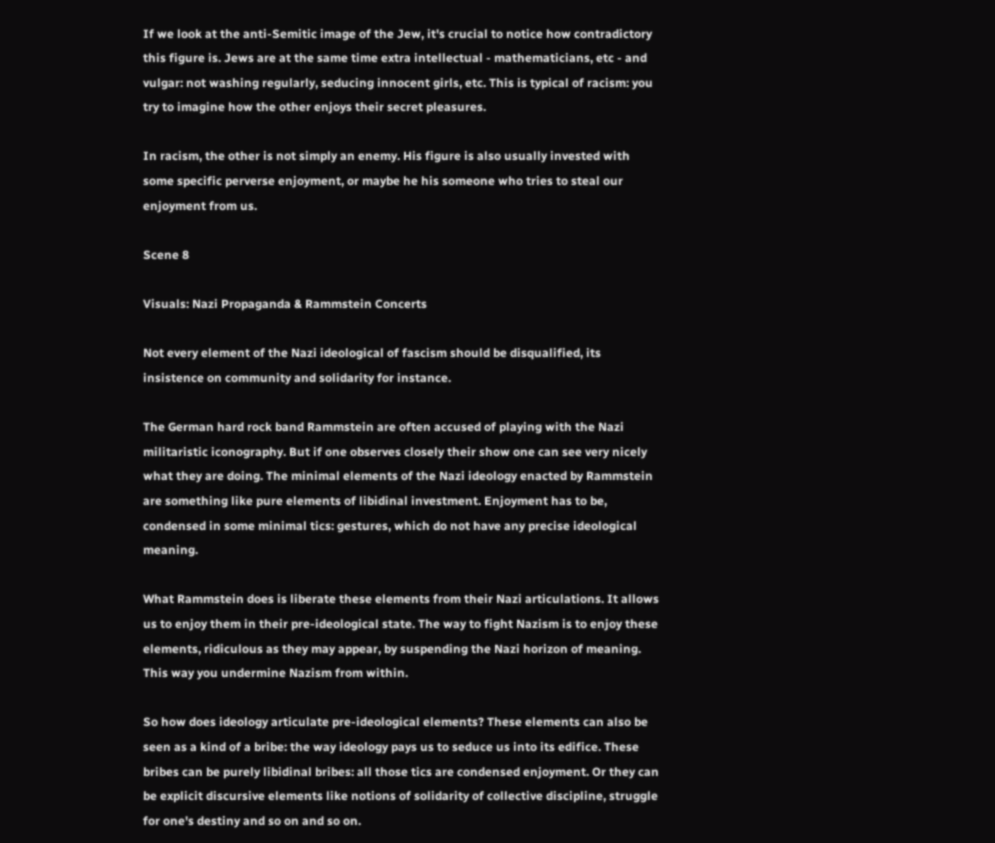If we look at the anti-Semitic image of the Jew, it's crucial to notice how contradictory this figure is. Jews are at the same time extra intellectual - mathematicians, etc - and vulgar: not washing regularly, seducing innocent girls, etc. This is typical of racism: you try to imagine how the other enjoys their secret pleasures.

In racism, the other is not simply an enemy. His figure is also usually invested with some specific perverse enjoyment, or maybe he his someone who tries to steal our enjoyment from us.

Scene 8

Visuals: Nazi Propaganda & Rammstein Concerts

Not every element of the Nazi ideological of fascism should be disqualified, its insistence on community and solidarity for instance.

The German hard rock band Rammstein are often accused of playing with the Nazi militaristic iconography. But if one observes closely their show one can see very nicely what they are doing. The minimal elements of the Nazi ideology enacted by Rammstein are something like pure elements of libidinal investment. Enjoyment has to be, condensed in some minimal tics: gestures, which do not have any precise ideological meaning.

What Rammstein does is liberate these elements from their Nazi articulations. It allows us to enjoy them in their pre-ideological state. The way to fight Nazism is to enjoy these elements, ridiculous as they may appear, by suspending the Nazi horizon of meaning. This way you undermine Nazism from within.

So how does ideology articulate pre-ideological elements? These elements can also be seen as a kind of a bribe: the way ideology pays us to seduce us into its edifice. These bribes can be purely libidinal bribes: all those tics are condensed enjoyment. Or they can be explicit discursive elements like notions of solidarity of collective discipline, struggle for one's destiny and so on and so on.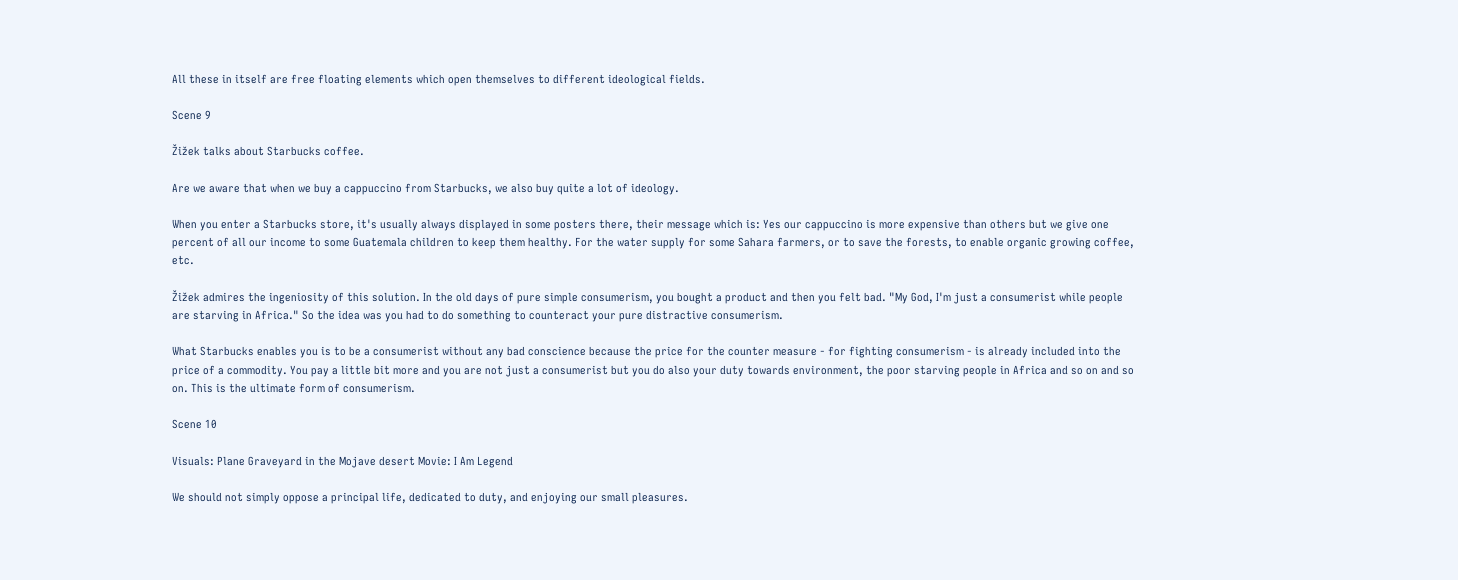All these in itself are free floating elements which open themselves to different ideological fields.

Scene 9

Žižek talks about Starbucks coffee.

Are we aware that when we buy a cappuccino from Starbucks, we also buy quite a lot of ideology.

When you enter a Starbucks store, it's usually always displayed in some posters there, their message which is: Yes our cappuccino is more expensive than others but we give one percent of all our income to some Guatemala children to keep them healthy. For the water supply for some Sahara farmers, or to save the forests, to enable organic growing coffee, etc.

Žižek admires the ingeniosity of this solution. In the old days of pure simple consumerism, you bought a product and then you felt bad. "My God, I'm just a consumerist while people are starving in Africa." So the idea was you had to do something to counteract your pure distractive consumerism.

What Starbucks enables you is to be a consumerist without any bad conscience because the price for the counter measure - for fighting consumerism - is already included into the price of a commodity. You pay a little bit more and you are not just a consumerist but you do also your duty towards environment, the poor starving people in Africa and so on and so on. This is the ultimate form of consumerism.

Scene 10

Visuals: Plane Graveyard in the Mojave desert Movie: I Am Legend

We should not simply oppose a principal life, dedicated to duty, and enjoying our small pleasures.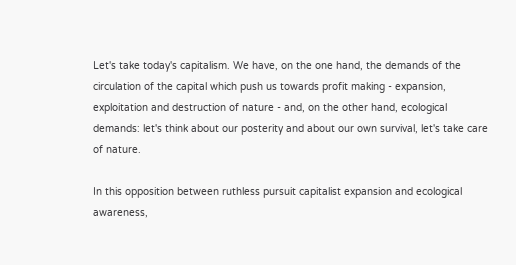Let's take today's capitalism. We have, on the one hand, the demands of the circulation of the capital which push us towards profit making - expansion, exploitation and destruction of nature - and, on the other hand, ecological demands: let's think about our posterity and about our own survival, let's take care of nature.

In this opposition between ruthless pursuit capitalist expansion and ecological awareness,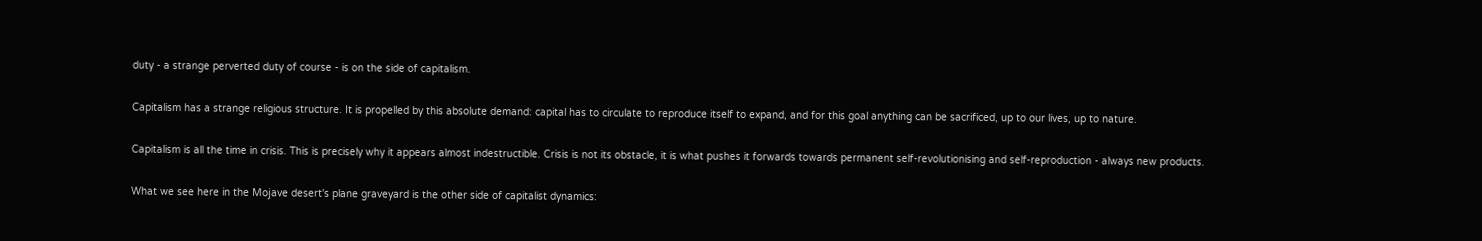duty - a strange perverted duty of course - is on the side of capitalism.

Capitalism has a strange religious structure. It is propelled by this absolute demand: capital has to circulate to reproduce itself to expand, and for this goal anything can be sacrificed, up to our lives, up to nature.

Capitalism is all the time in crisis. This is precisely why it appears almost indestructible. Crisis is not its obstacle, it is what pushes it forwards towards permanent self-revolutionising and self-reproduction - always new products.

What we see here in the Mojave desert's plane graveyard is the other side of capitalist dynamics: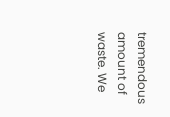tremendous amount of waste. We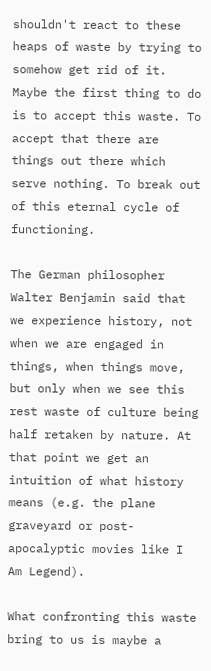shouldn't react to these heaps of waste by trying to somehow get rid of it. Maybe the first thing to do is to accept this waste. To accept that there are things out there which serve nothing. To break out of this eternal cycle of functioning.

The German philosopher Walter Benjamin said that we experience history, not when we are engaged in things, when things move, but only when we see this rest waste of culture being half retaken by nature. At that point we get an intuition of what history means (e.g. the plane graveyard or post-apocalyptic movies like I Am Legend).

What confronting this waste bring to us is maybe a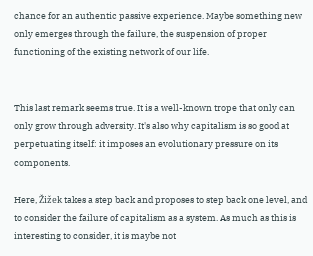chance for an authentic passive experience. Maybe something new only emerges through the failure, the suspension of proper functioning of the existing network of our life.


This last remark seems true. It is a well-known trope that only can only grow through adversity. It's also why capitalism is so good at perpetuating itself: it imposes an evolutionary pressure on its components.

Here, Žižek takes a step back and proposes to step back one level, and to consider the failure of capitalism as a system. As much as this is interesting to consider, it is maybe not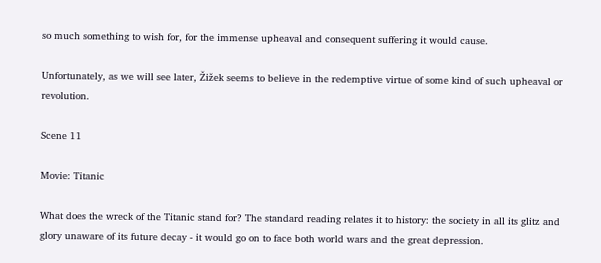so much something to wish for, for the immense upheaval and consequent suffering it would cause.

Unfortunately, as we will see later, Žižek seems to believe in the redemptive virtue of some kind of such upheaval or revolution.

Scene 11

Movie: Titanic

What does the wreck of the Titanic stand for? The standard reading relates it to history: the society in all its glitz and glory unaware of its future decay - it would go on to face both world wars and the great depression.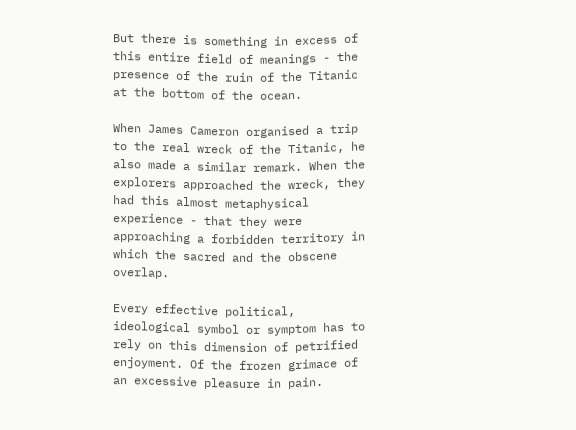But there is something in excess of this entire field of meanings - the presence of the ruin of the Titanic at the bottom of the ocean.

When James Cameron organised a trip to the real wreck of the Titanic, he also made a similar remark. When the explorers approached the wreck, they had this almost metaphysical experience - that they were approaching a forbidden territory in which the sacred and the obscene overlap.

Every effective political, ideological symbol or symptom has to rely on this dimension of petrified enjoyment. Of the frozen grimace of an excessive pleasure in pain.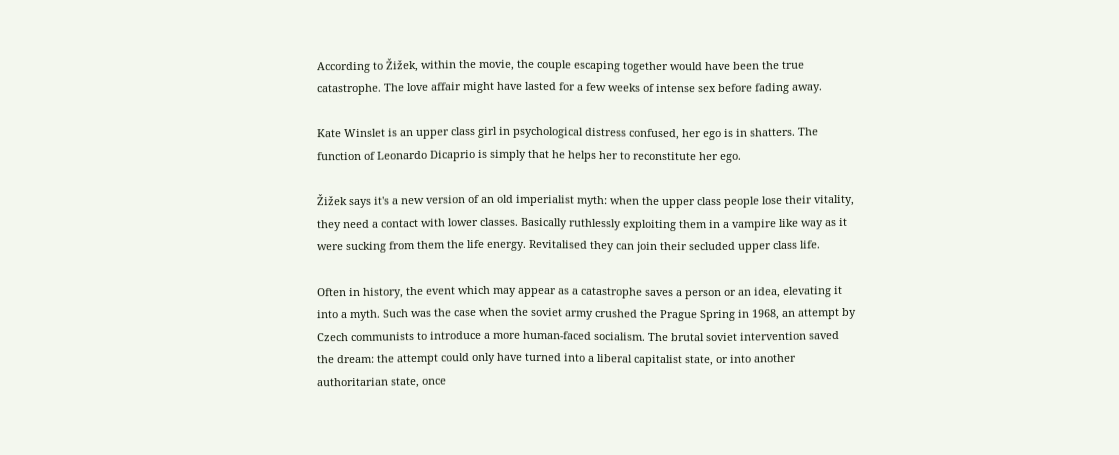According to Žižek, within the movie, the couple escaping together would have been the true catastrophe. The love affair might have lasted for a few weeks of intense sex before fading away.

Kate Winslet is an upper class girl in psychological distress confused, her ego is in shatters. The function of Leonardo Dicaprio is simply that he helps her to reconstitute her ego.

Žižek says it's a new version of an old imperialist myth: when the upper class people lose their vitality, they need a contact with lower classes. Basically ruthlessly exploiting them in a vampire like way as it were sucking from them the life energy. Revitalised they can join their secluded upper class life.

Often in history, the event which may appear as a catastrophe saves a person or an idea, elevating it into a myth. Such was the case when the soviet army crushed the Prague Spring in 1968, an attempt by Czech communists to introduce a more human-faced socialism. The brutal soviet intervention saved the dream: the attempt could only have turned into a liberal capitalist state, or into another authoritarian state, once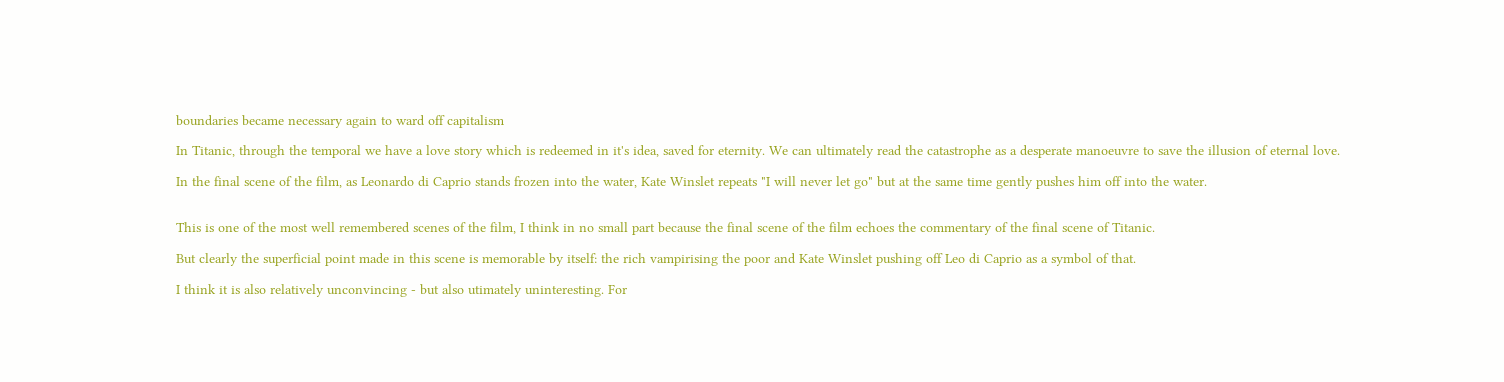boundaries became necessary again to ward off capitalism

In Titanic, through the temporal we have a love story which is redeemed in it's idea, saved for eternity. We can ultimately read the catastrophe as a desperate manoeuvre to save the illusion of eternal love.

In the final scene of the film, as Leonardo di Caprio stands frozen into the water, Kate Winslet repeats "I will never let go" but at the same time gently pushes him off into the water.


This is one of the most well remembered scenes of the film, I think in no small part because the final scene of the film echoes the commentary of the final scene of Titanic.

But clearly the superficial point made in this scene is memorable by itself: the rich vampirising the poor and Kate Winslet pushing off Leo di Caprio as a symbol of that.

I think it is also relatively unconvincing - but also utimately uninteresting. For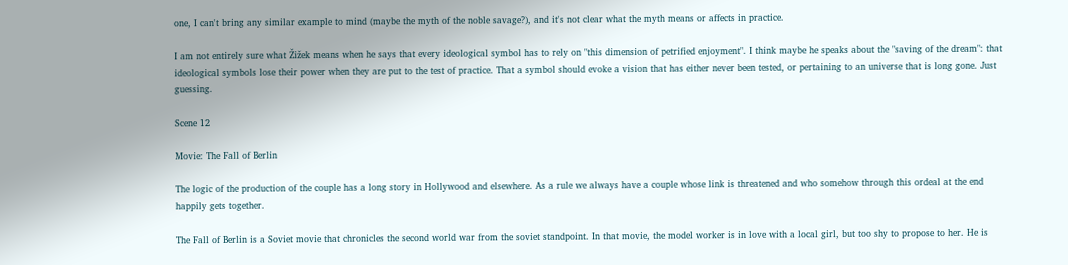one, I can't bring any similar example to mind (maybe the myth of the noble savage?), and it's not clear what the myth means or affects in practice.

I am not entirely sure what Žižek means when he says that every ideological symbol has to rely on "this dimension of petrified enjoyment". I think maybe he speaks about the "saving of the dream": that ideological symbols lose their power when they are put to the test of practice. That a symbol should evoke a vision that has either never been tested, or pertaining to an universe that is long gone. Just guessing.

Scene 12

Movie: The Fall of Berlin

The logic of the production of the couple has a long story in Hollywood and elsewhere. As a rule we always have a couple whose link is threatened and who somehow through this ordeal at the end happily gets together.

The Fall of Berlin is a Soviet movie that chronicles the second world war from the soviet standpoint. In that movie, the model worker is in love with a local girl, but too shy to propose to her. He is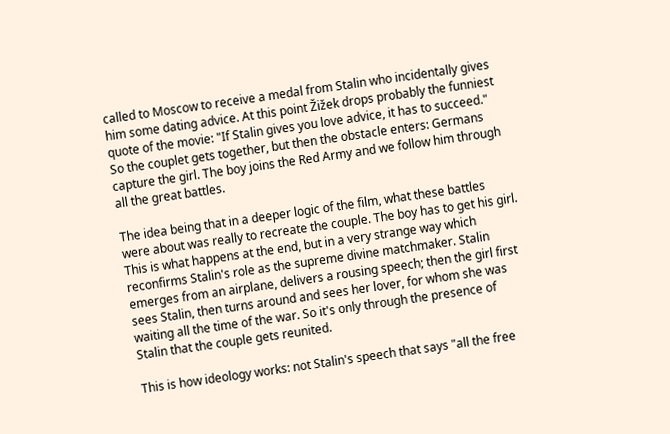called to Moscow to receive a medal from Stalin who incidentally gives him some dating advice. At this point Žižek drops probably the funniest quote of the movie: "If Stalin gives you love advice, it has to succeed." So the couplet gets together, but then the obstacle enters: Germans capture the girl. The boy joins the Red Army and we follow him through all the great battles.

The idea being that in a deeper logic of the film, what these battles were about was really to recreate the couple. The boy has to get his girl. This is what happens at the end, but in a very strange way which reconfirms Stalin's role as the supreme divine matchmaker. Stalin emerges from an airplane, delivers a rousing speech; then the girl first sees Stalin, then turns around and sees her lover, for whom she was waiting all the time of the war. So it's only through the presence of Stalin that the couple gets reunited.

This is how ideology works: not Stalin's speech that says "all the free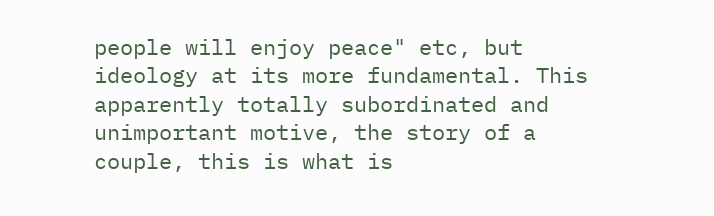people will enjoy peace" etc, but ideology at its more fundamental. This apparently totally subordinated and unimportant motive, the story of a couple, this is what is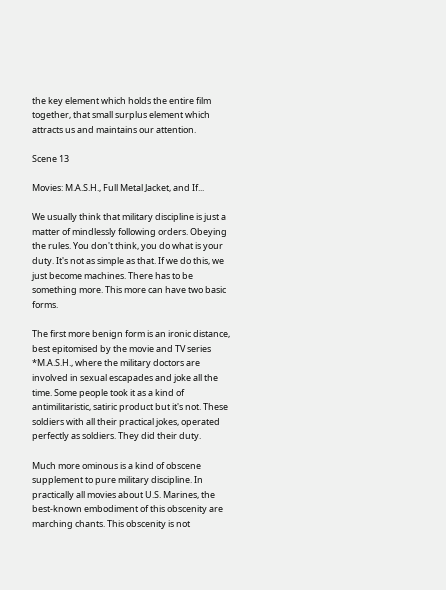the key element which holds the entire film together, that small surplus element which attracts us and maintains our attention.

Scene 13

Movies: M.A.S.H., Full Metal Jacket, and If...

We usually think that military discipline is just a matter of mindlessly following orders. Obeying the rules. You don't think, you do what is your duty. It's not as simple as that. If we do this, we just become machines. There has to be something more. This more can have two basic forms.

The first more benign form is an ironic distance, best epitomised by the movie and TV series *M.A.S.H., where the military doctors are involved in sexual escapades and joke all the time. Some people took it as a kind of antimilitaristic, satiric product but it's not. These soldiers with all their practical jokes, operated perfectly as soldiers. They did their duty.

Much more ominous is a kind of obscene supplement to pure military discipline. In practically all movies about U.S. Marines, the best-known embodiment of this obscenity are marching chants. This obscenity is not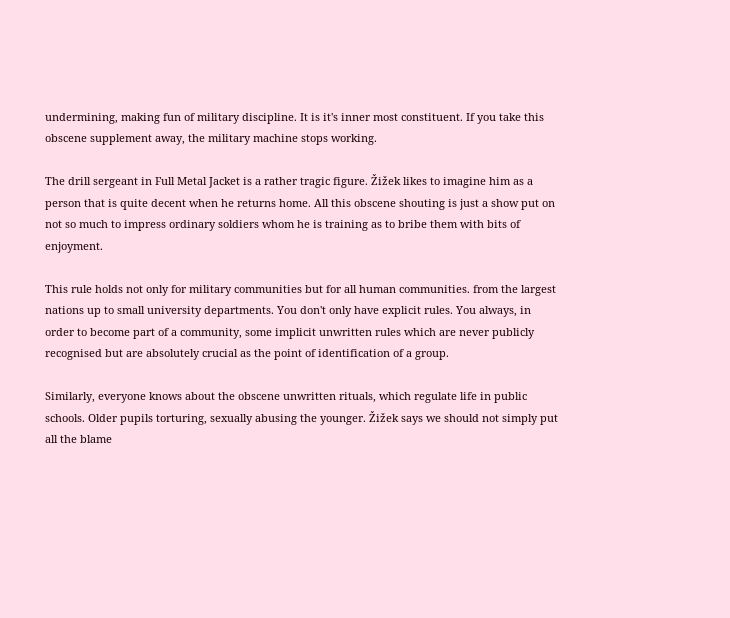undermining, making fun of military discipline. It is it's inner most constituent. If you take this obscene supplement away, the military machine stops working.

The drill sergeant in Full Metal Jacket is a rather tragic figure. Žižek likes to imagine him as a person that is quite decent when he returns home. All this obscene shouting is just a show put on not so much to impress ordinary soldiers whom he is training as to bribe them with bits of enjoyment.

This rule holds not only for military communities but for all human communities. from the largest nations up to small university departments. You don't only have explicit rules. You always, in order to become part of a community, some implicit unwritten rules which are never publicly recognised but are absolutely crucial as the point of identification of a group.

Similarly, everyone knows about the obscene unwritten rituals, which regulate life in public schools. Older pupils torturing, sexually abusing the younger. Žižek says we should not simply put all the blame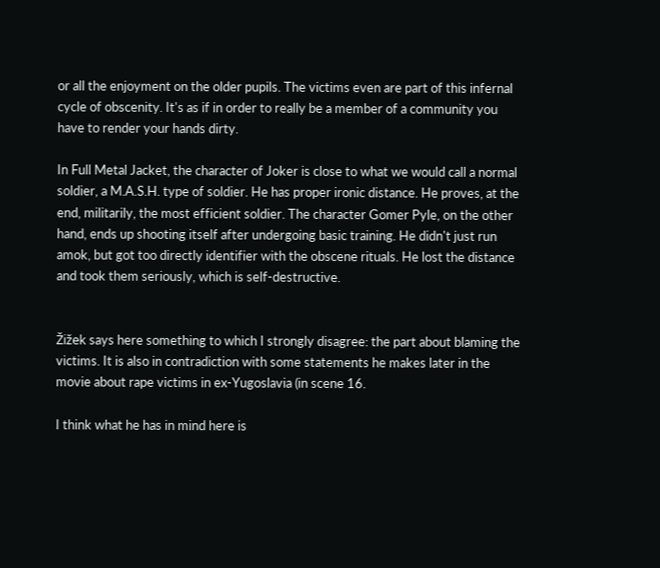or all the enjoyment on the older pupils. The victims even are part of this infernal cycle of obscenity. It's as if in order to really be a member of a community you have to render your hands dirty.

In Full Metal Jacket, the character of Joker is close to what we would call a normal soldier, a M.A.S.H. type of soldier. He has proper ironic distance. He proves, at the end, militarily, the most efficient soldier. The character Gomer Pyle, on the other hand, ends up shooting itself after undergoing basic training. He didn't just run amok, but got too directly identifier with the obscene rituals. He lost the distance and took them seriously, which is self-destructive.


Žižek says here something to which I strongly disagree: the part about blaming the victims. It is also in contradiction with some statements he makes later in the movie about rape victims in ex-Yugoslavia (in scene 16.

I think what he has in mind here is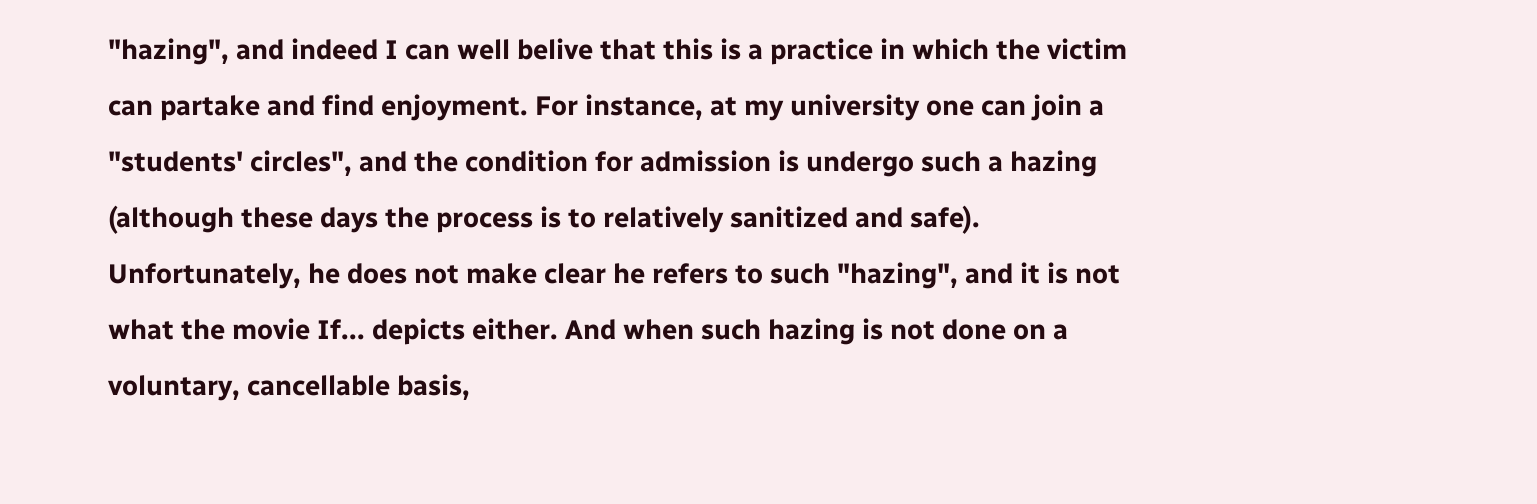"hazing", and indeed I can well belive that this is a practice in which the victim can partake and find enjoyment. For instance, at my university one can join a "students' circles", and the condition for admission is undergo such a hazing (although these days the process is to relatively sanitized and safe). Unfortunately, he does not make clear he refers to such "hazing", and it is not what the movie If... depicts either. And when such hazing is not done on a voluntary, cancellable basis,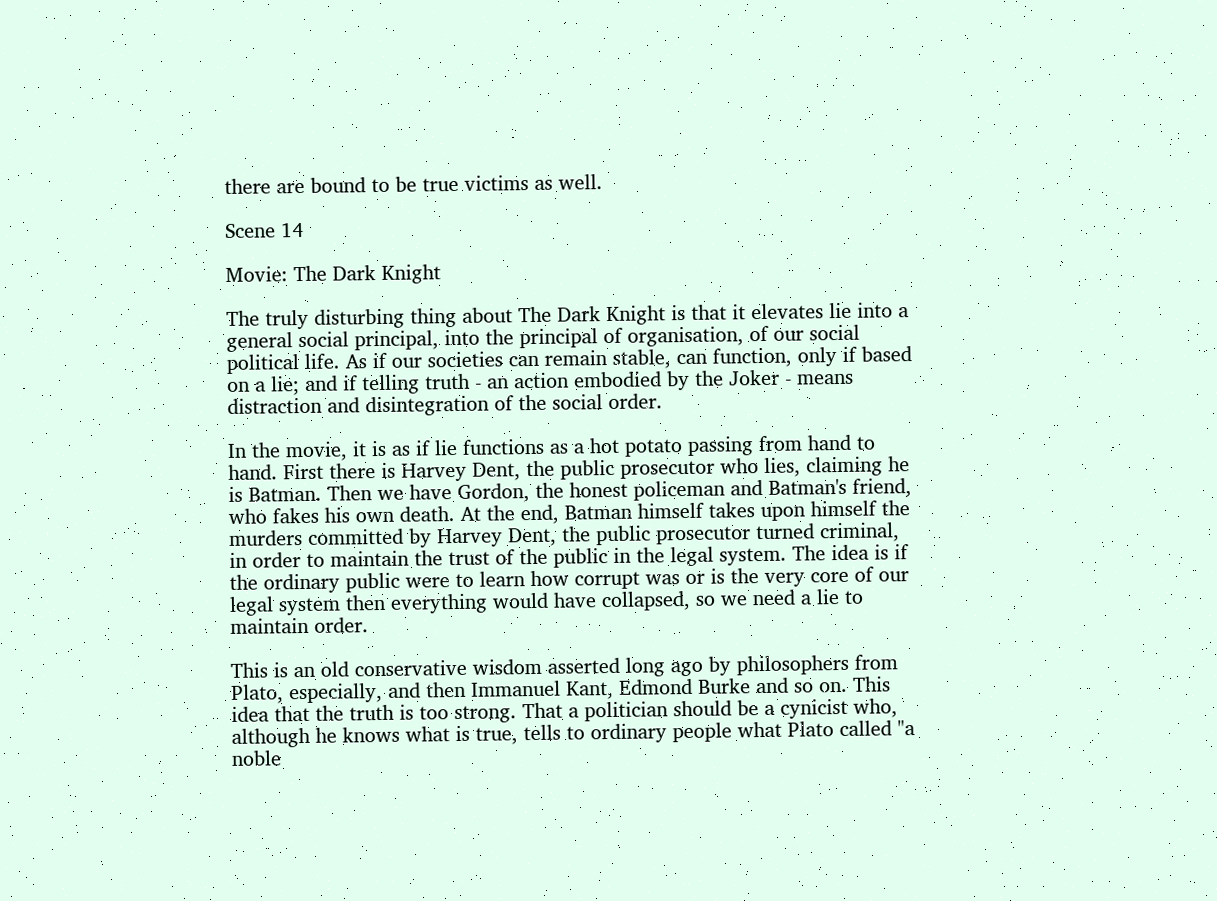there are bound to be true victims as well.

Scene 14

Movie: The Dark Knight

The truly disturbing thing about The Dark Knight is that it elevates lie into a general social principal, into the principal of organisation, of our social political life. As if our societies can remain stable, can function, only if based on a lie; and if telling truth - an action embodied by the Joker - means distraction and disintegration of the social order.

In the movie, it is as if lie functions as a hot potato passing from hand to hand. First there is Harvey Dent, the public prosecutor who lies, claiming he is Batman. Then we have Gordon, the honest policeman and Batman's friend, who fakes his own death. At the end, Batman himself takes upon himself the murders committed by Harvey Dent, the public prosecutor turned criminal, in order to maintain the trust of the public in the legal system. The idea is if the ordinary public were to learn how corrupt was or is the very core of our legal system then everything would have collapsed, so we need a lie to maintain order.

This is an old conservative wisdom asserted long ago by philosophers from Plato, especially, and then Immanuel Kant, Edmond Burke and so on. This idea that the truth is too strong. That a politician should be a cynicist who, although he knows what is true, tells to ordinary people what Plato called "a noble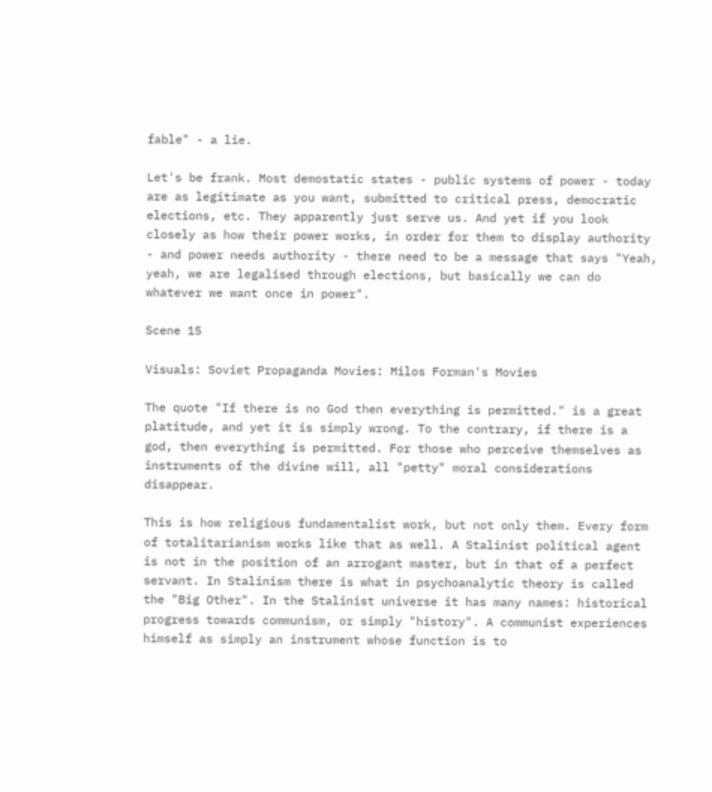fable" - a lie.

Let's be frank. Most demostatic states - public systems of power - today are as legitimate as you want, submitted to critical press, democratic elections, etc. They apparently just serve us. And yet if you look closely as how their power works, in order for them to display authority - and power needs authority - there need to be a message that says "Yeah, yeah, we are legalised through elections, but basically we can do whatever we want once in power".

Scene 15

Visuals: Soviet Propaganda Movies: Milos Forman's Movies

The quote "If there is no God then everything is permitted." is a great platitude, and yet it is simply wrong. To the contrary, if there is a god, then everything is permitted. For those who perceive themselves as instruments of the divine will, all "petty" moral considerations disappear.

This is how religious fundamentalist work, but not only them. Every form of totalitarianism works like that as well. A Stalinist political agent is not in the position of an arrogant master, but in that of a perfect servant. In Stalinism there is what in psychoanalytic theory is called the "Big Other". In the Stalinist universe it has many names: historical progress towards communism, or simply "history". A communist experiences himself as simply an instrument whose function is to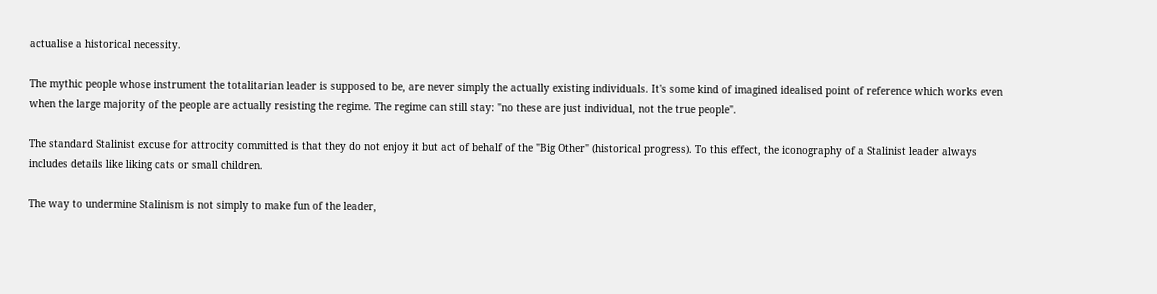actualise a historical necessity.

The mythic people whose instrument the totalitarian leader is supposed to be, are never simply the actually existing individuals. It's some kind of imagined idealised point of reference which works even when the large majority of the people are actually resisting the regime. The regime can still stay: "no these are just individual, not the true people".

The standard Stalinist excuse for attrocity committed is that they do not enjoy it but act of behalf of the "Big Other" (historical progress). To this effect, the iconography of a Stalinist leader always includes details like liking cats or small children.

The way to undermine Stalinism is not simply to make fun of the leader,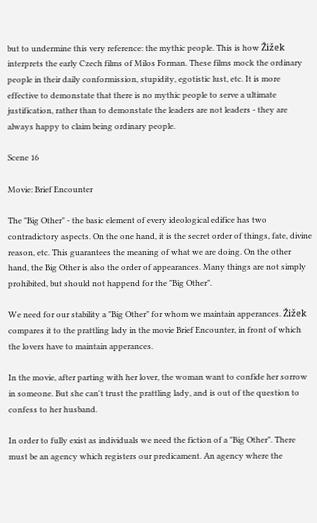but to undermine this very reference: the mythic people. This is how Žižek interprets the early Czech films of Milos Forman. These films mock the ordinary people in their daily conformission, stupidity, egotistic lust, etc. It is more effective to demonstate that there is no mythic people to serve a ultimate justification, rather than to demonstate the leaders are not leaders - they are always happy to claim being ordinary people.

Scene 16

Movie: Brief Encounter

The "Big Other" - the basic element of every ideological edifice has two contradictory aspects. On the one hand, it is the secret order of things, fate, divine reason, etc. This guarantees the meaning of what we are doing. On the other hand, the Big Other is also the order of appearances. Many things are not simply prohibited, but should not happend for the "Big Other".

We need for our stability a "Big Other" for whom we maintain apperances. Žižek compares it to the prattling lady in the movie Brief Encounter, in front of which the lovers have to maintain apperances.

In the movie, after parting with her lover, the woman want to confide her sorrow in someone. But she can't trust the prattling lady, and is out of the question to confess to her husband.

In order to fully exist as individuals we need the fiction of a "Big Other". There must be an agency which registers our predicament. An agency where the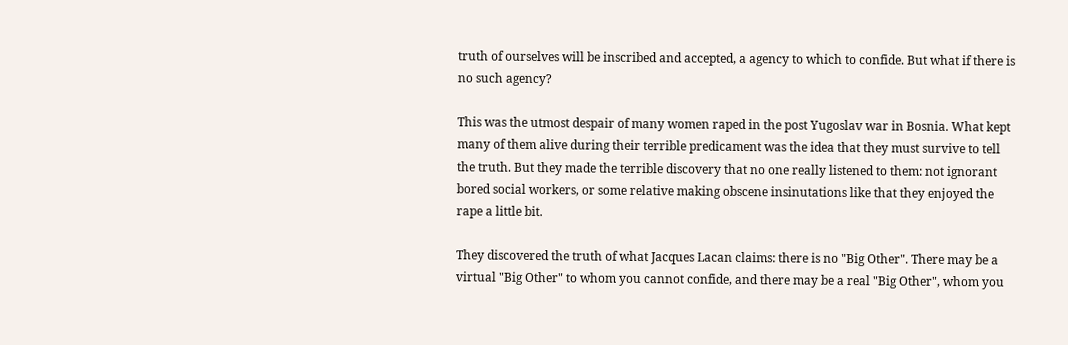truth of ourselves will be inscribed and accepted, a agency to which to confide. But what if there is no such agency?

This was the utmost despair of many women raped in the post Yugoslav war in Bosnia. What kept many of them alive during their terrible predicament was the idea that they must survive to tell the truth. But they made the terrible discovery that no one really listened to them: not ignorant bored social workers, or some relative making obscene insinutations like that they enjoyed the rape a little bit.

They discovered the truth of what Jacques Lacan claims: there is no "Big Other". There may be a virtual "Big Other" to whom you cannot confide, and there may be a real "Big Other", whom you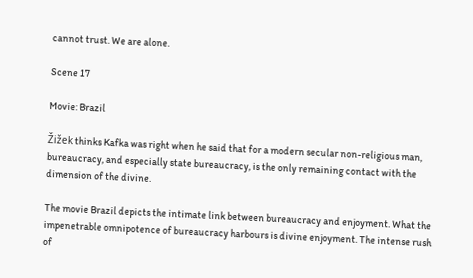cannot trust. We are alone.

Scene 17

Movie: Brazil

Žižek thinks Kafka was right when he said that for a modern secular non-religious man, bureaucracy, and especially state bureaucracy, is the only remaining contact with the dimension of the divine.

The movie Brazil depicts the intimate link between bureaucracy and enjoyment. What the impenetrable omnipotence of bureaucracy harbours is divine enjoyment. The intense rush of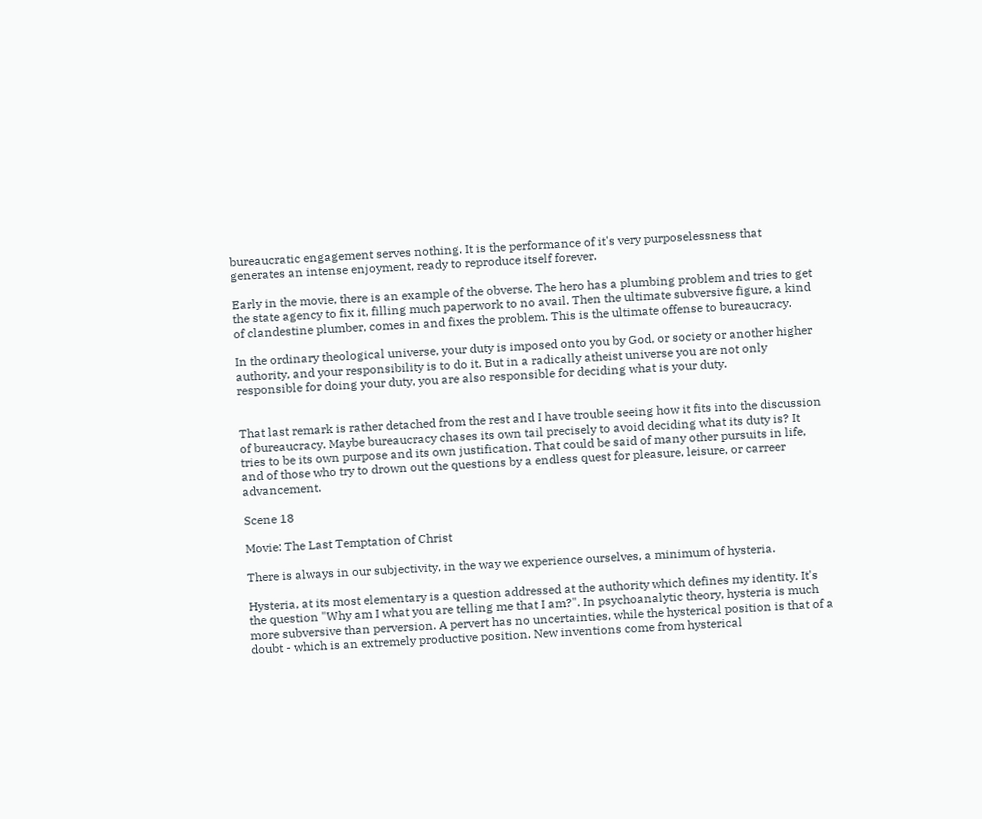bureaucratic engagement serves nothing. It is the performance of it's very purposelessness that generates an intense enjoyment, ready to reproduce itself forever.

Early in the movie, there is an example of the obverse. The hero has a plumbing problem and tries to get the state agency to fix it, filling much paperwork to no avail. Then the ultimate subversive figure, a kind of clandestine plumber, comes in and fixes the problem. This is the ultimate offense to bureaucracy.

In the ordinary theological universe, your duty is imposed onto you by God, or society or another higher authority, and your responsibility is to do it. But in a radically atheist universe you are not only responsible for doing your duty, you are also responsible for deciding what is your duty.


That last remark is rather detached from the rest and I have trouble seeing how it fits into the discussion of bureaucracy. Maybe bureaucracy chases its own tail precisely to avoid deciding what its duty is? It tries to be its own purpose and its own justification. That could be said of many other pursuits in life, and of those who try to drown out the questions by a endless quest for pleasure, leisure, or carreer advancement.

Scene 18

Movie: The Last Temptation of Christ

There is always in our subjectivity, in the way we experience ourselves, a minimum of hysteria.

Hysteria, at its most elementary is a question addressed at the authority which defines my identity. It's the question "Why am I what you are telling me that I am?". In psychoanalytic theory, hysteria is much more subversive than perversion. A pervert has no uncertainties, while the hysterical position is that of a doubt - which is an extremely productive position. New inventions come from hysterical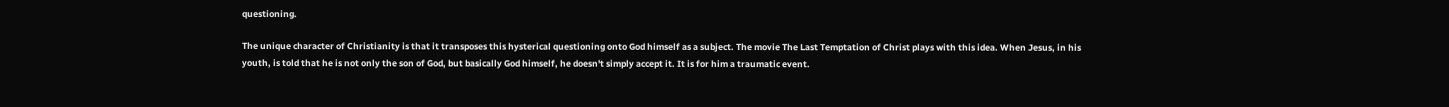questioning.

The unique character of Christianity is that it transposes this hysterical questioning onto God himself as a subject. The movie The Last Temptation of Christ plays with this idea. When Jesus, in his youth, is told that he is not only the son of God, but basically God himself, he doesn't simply accept it. It is for him a traumatic event.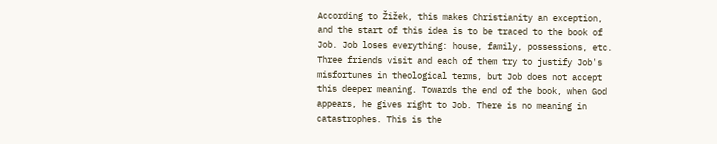According to Žižek, this makes Christianity an exception, and the start of this idea is to be traced to the book of Job. Job loses everything: house, family, possessions, etc. Three friends visit and each of them try to justify Job's misfortunes in theological terms, but Job does not accept this deeper meaning. Towards the end of the book, when God appears, he gives right to Job. There is no meaning in catastrophes. This is the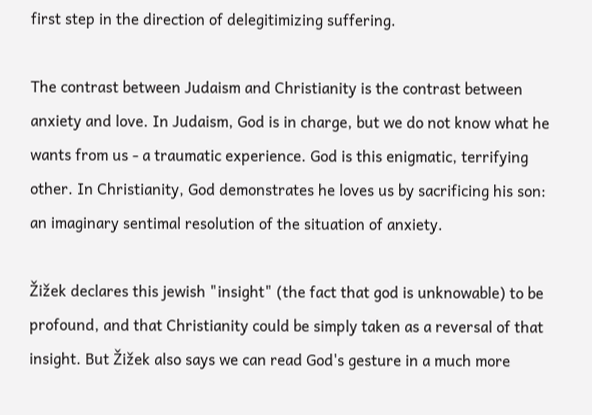first step in the direction of delegitimizing suffering.

The contrast between Judaism and Christianity is the contrast between anxiety and love. In Judaism, God is in charge, but we do not know what he wants from us - a traumatic experience. God is this enigmatic, terrifying other. In Christianity, God demonstrates he loves us by sacrificing his son: an imaginary sentimal resolution of the situation of anxiety.

Žižek declares this jewish "insight" (the fact that god is unknowable) to be profound, and that Christianity could be simply taken as a reversal of that insight. But Žižek also says we can read God's gesture in a much more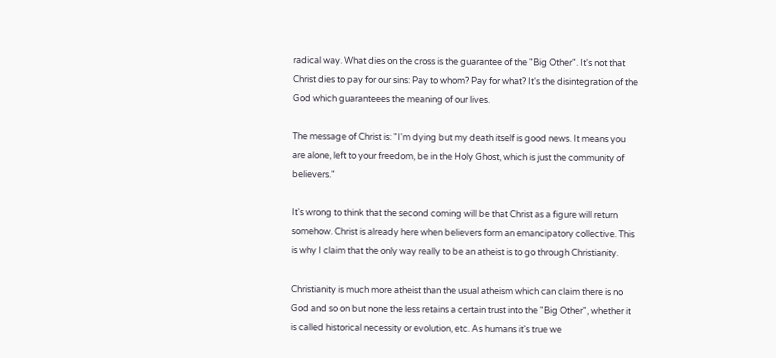radical way. What dies on the cross is the guarantee of the "Big Other". It's not that Christ dies to pay for our sins: Pay to whom? Pay for what? It's the disintegration of the God which guaranteees the meaning of our lives.

The message of Christ is: "I'm dying but my death itself is good news. It means you are alone, left to your freedom, be in the Holy Ghost, which is just the community of believers."

It's wrong to think that the second coming will be that Christ as a figure will return somehow. Christ is already here when believers form an emancipatory collective. This is why I claim that the only way really to be an atheist is to go through Christianity.

Christianity is much more atheist than the usual atheism which can claim there is no God and so on but none the less retains a certain trust into the "Big Other", whether it is called historical necessity or evolution, etc. As humans it's true we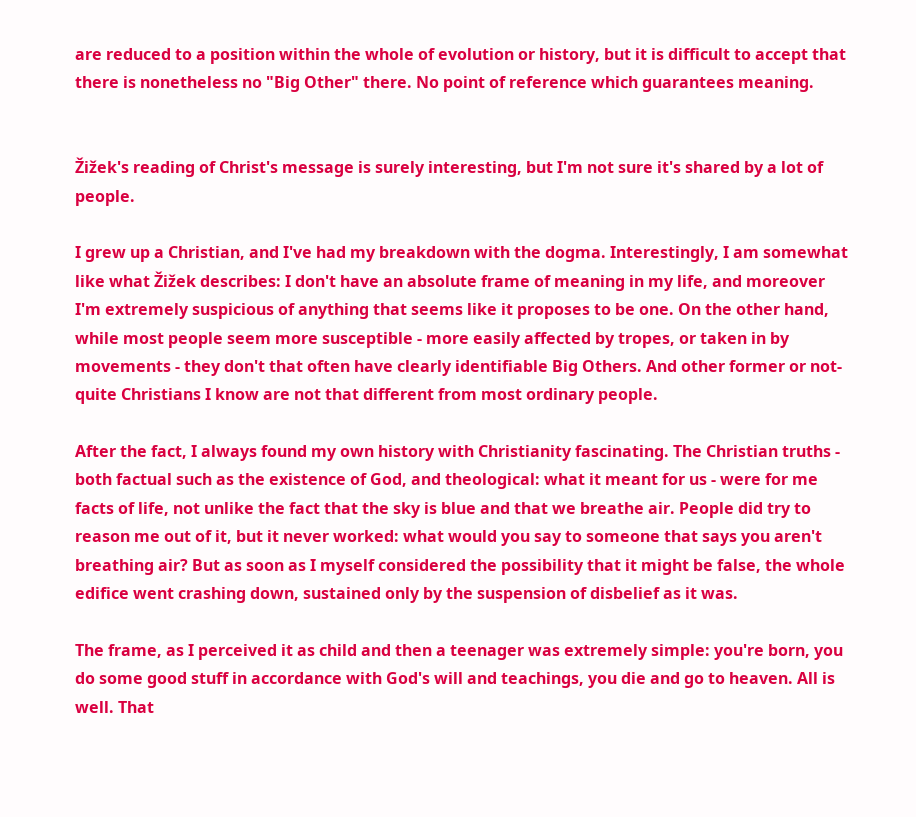are reduced to a position within the whole of evolution or history, but it is difficult to accept that there is nonetheless no "Big Other" there. No point of reference which guarantees meaning.


Žižek's reading of Christ's message is surely interesting, but I'm not sure it's shared by a lot of people.

I grew up a Christian, and I've had my breakdown with the dogma. Interestingly, I am somewhat like what Žižek describes: I don't have an absolute frame of meaning in my life, and moreover I'm extremely suspicious of anything that seems like it proposes to be one. On the other hand, while most people seem more susceptible - more easily affected by tropes, or taken in by movements - they don't that often have clearly identifiable Big Others. And other former or not-quite Christians I know are not that different from most ordinary people.

After the fact, I always found my own history with Christianity fascinating. The Christian truths - both factual such as the existence of God, and theological: what it meant for us - were for me facts of life, not unlike the fact that the sky is blue and that we breathe air. People did try to reason me out of it, but it never worked: what would you say to someone that says you aren't breathing air? But as soon as I myself considered the possibility that it might be false, the whole edifice went crashing down, sustained only by the suspension of disbelief as it was.

The frame, as I perceived it as child and then a teenager was extremely simple: you're born, you do some good stuff in accordance with God's will and teachings, you die and go to heaven. All is well. That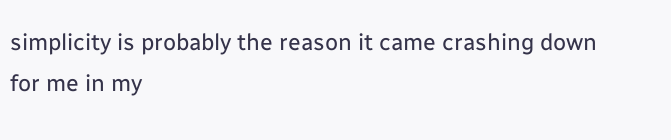simplicity is probably the reason it came crashing down for me in my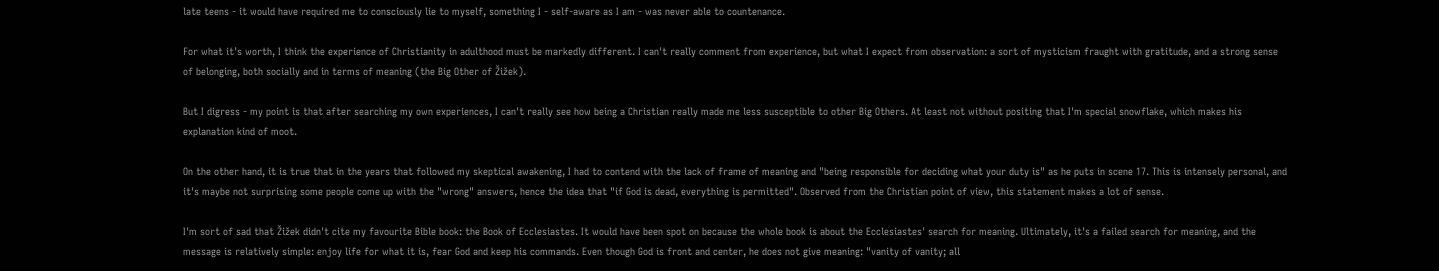late teens - it would have required me to consciously lie to myself, something I - self-aware as I am - was never able to countenance.

For what it's worth, I think the experience of Christianity in adulthood must be markedly different. I can't really comment from experience, but what I expect from observation: a sort of mysticism fraught with gratitude, and a strong sense of belonging, both socially and in terms of meaning (the Big Other of Žižek).

But I digress - my point is that after searching my own experiences, I can't really see how being a Christian really made me less susceptible to other Big Others. At least not without positing that I'm special snowflake, which makes his explanation kind of moot.

On the other hand, it is true that in the years that followed my skeptical awakening, I had to contend with the lack of frame of meaning and "being responsible for deciding what your duty is" as he puts in scene 17. This is intensely personal, and it's maybe not surprising some people come up with the "wrong" answers, hence the idea that "if God is dead, everything is permitted". Observed from the Christian point of view, this statement makes a lot of sense.

I'm sort of sad that Žižek didn't cite my favourite Bible book: the Book of Ecclesiastes. It would have been spot on because the whole book is about the Ecclesiastes' search for meaning. Ultimately, it's a failed search for meaning, and the message is relatively simple: enjoy life for what it is, fear God and keep his commands. Even though God is front and center, he does not give meaning: "vanity of vanity; all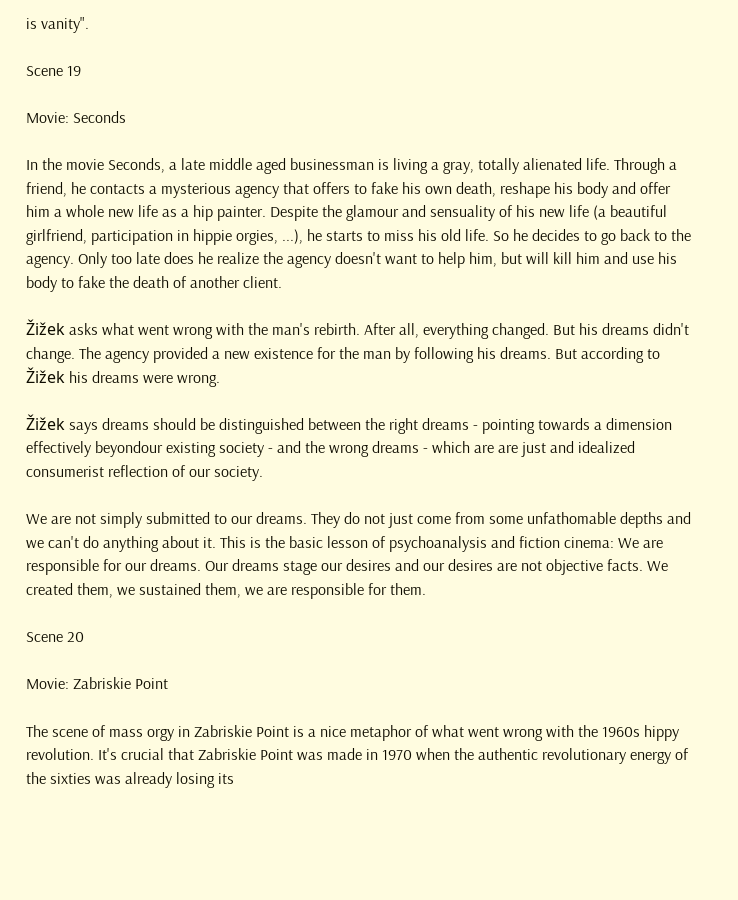is vanity".

Scene 19

Movie: Seconds

In the movie Seconds, a late middle aged businessman is living a gray, totally alienated life. Through a friend, he contacts a mysterious agency that offers to fake his own death, reshape his body and offer him a whole new life as a hip painter. Despite the glamour and sensuality of his new life (a beautiful girlfriend, participation in hippie orgies, ...), he starts to miss his old life. So he decides to go back to the agency. Only too late does he realize the agency doesn't want to help him, but will kill him and use his body to fake the death of another client.

Žižek asks what went wrong with the man's rebirth. After all, everything changed. But his dreams didn't change. The agency provided a new existence for the man by following his dreams. But according to Žižek his dreams were wrong.

Žižek says dreams should be distinguished between the right dreams - pointing towards a dimension effectively beyondour existing society - and the wrong dreams - which are are just and idealized consumerist reflection of our society.

We are not simply submitted to our dreams. They do not just come from some unfathomable depths and we can't do anything about it. This is the basic lesson of psychoanalysis and fiction cinema: We are responsible for our dreams. Our dreams stage our desires and our desires are not objective facts. We created them, we sustained them, we are responsible for them.

Scene 20

Movie: Zabriskie Point

The scene of mass orgy in Zabriskie Point is a nice metaphor of what went wrong with the 1960s hippy revolution. It's crucial that Zabriskie Point was made in 1970 when the authentic revolutionary energy of the sixties was already losing its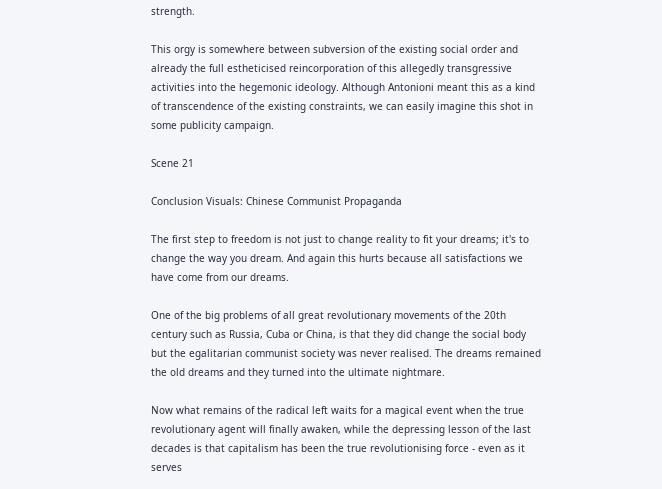strength.

This orgy is somewhere between subversion of the existing social order and already the full estheticised reincorporation of this allegedly transgressive activities into the hegemonic ideology. Although Antonioni meant this as a kind of transcendence of the existing constraints, we can easily imagine this shot in some publicity campaign.

Scene 21

Conclusion Visuals: Chinese Communist Propaganda

The first step to freedom is not just to change reality to fit your dreams; it's to change the way you dream. And again this hurts because all satisfactions we have come from our dreams.

One of the big problems of all great revolutionary movements of the 20th century such as Russia, Cuba or China, is that they did change the social body but the egalitarian communist society was never realised. The dreams remained the old dreams and they turned into the ultimate nightmare.

Now what remains of the radical left waits for a magical event when the true revolutionary agent will finally awaken, while the depressing lesson of the last decades is that capitalism has been the true revolutionising force - even as it serves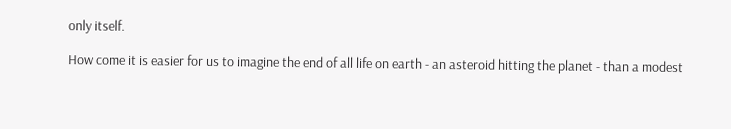only itself.

How come it is easier for us to imagine the end of all life on earth - an asteroid hitting the planet - than a modest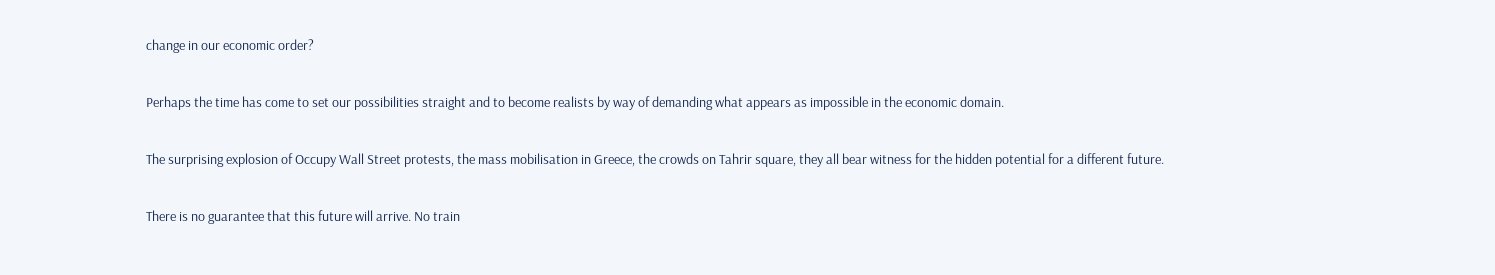change in our economic order?

Perhaps the time has come to set our possibilities straight and to become realists by way of demanding what appears as impossible in the economic domain.

The surprising explosion of Occupy Wall Street protests, the mass mobilisation in Greece, the crowds on Tahrir square, they all bear witness for the hidden potential for a different future.

There is no guarantee that this future will arrive. No train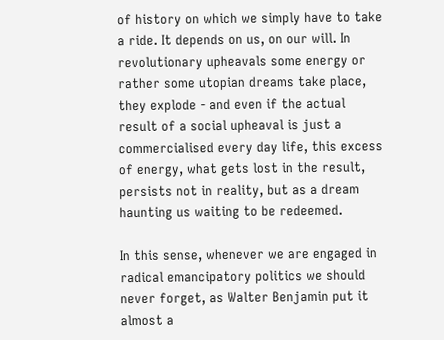of history on which we simply have to take a ride. It depends on us, on our will. In revolutionary upheavals some energy or rather some utopian dreams take place, they explode - and even if the actual result of a social upheaval is just a commercialised every day life, this excess of energy, what gets lost in the result, persists not in reality, but as a dream haunting us waiting to be redeemed.

In this sense, whenever we are engaged in radical emancipatory politics we should never forget, as Walter Benjamin put it almost a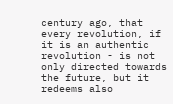century ago, that every revolution, if it is an authentic revolution - is not only directed towards the future, but it redeems also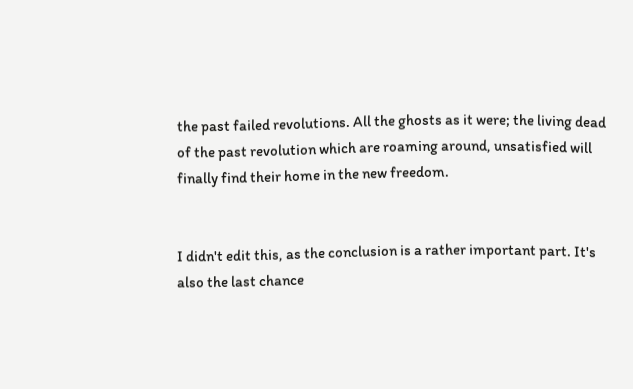the past failed revolutions. All the ghosts as it were; the living dead of the past revolution which are roaming around, unsatisfied will finally find their home in the new freedom.


I didn't edit this, as the conclusion is a rather important part. It's also the last chance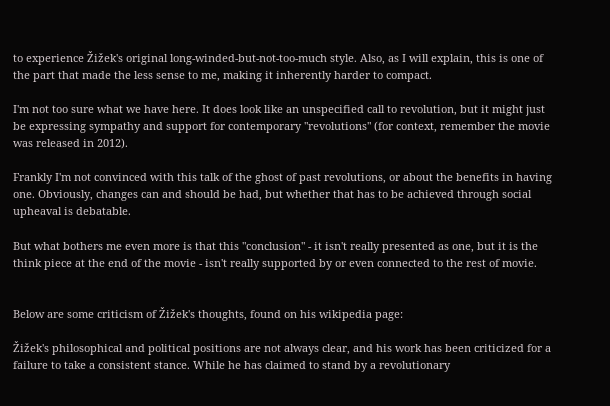to experience Žižek's original long-winded-but-not-too-much style. Also, as I will explain, this is one of the part that made the less sense to me, making it inherently harder to compact.

I'm not too sure what we have here. It does look like an unspecified call to revolution, but it might just be expressing sympathy and support for contemporary "revolutions" (for context, remember the movie was released in 2012).

Frankly I'm not convinced with this talk of the ghost of past revolutions, or about the benefits in having one. Obviously, changes can and should be had, but whether that has to be achieved through social upheaval is debatable.

But what bothers me even more is that this "conclusion" - it isn't really presented as one, but it is the think piece at the end of the movie - isn't really supported by or even connected to the rest of movie.


Below are some criticism of Žižek's thoughts, found on his wikipedia page:

Žižek's philosophical and political positions are not always clear, and his work has been criticized for a failure to take a consistent stance. While he has claimed to stand by a revolutionary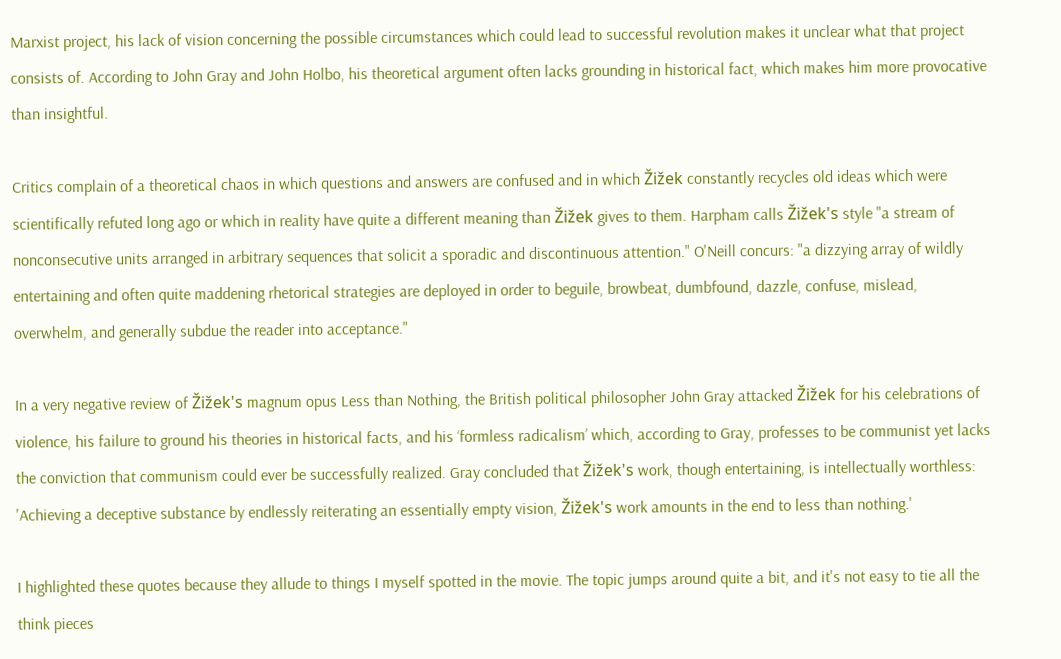Marxist project, his lack of vision concerning the possible circumstances which could lead to successful revolution makes it unclear what that project consists of. According to John Gray and John Holbo, his theoretical argument often lacks grounding in historical fact, which makes him more provocative than insightful.

Critics complain of a theoretical chaos in which questions and answers are confused and in which Žižek constantly recycles old ideas which were scientifically refuted long ago or which in reality have quite a different meaning than Žižek gives to them. Harpham calls Žižek's style "a stream of nonconsecutive units arranged in arbitrary sequences that solicit a sporadic and discontinuous attention." O'Neill concurs: "a dizzying array of wildly entertaining and often quite maddening rhetorical strategies are deployed in order to beguile, browbeat, dumbfound, dazzle, confuse, mislead, overwhelm, and generally subdue the reader into acceptance."

In a very negative review of Žižek's magnum opus Less than Nothing, the British political philosopher John Gray attacked Žižek for his celebrations of violence, his failure to ground his theories in historical facts, and his ‘formless radicalism’ which, according to Gray, professes to be communist yet lacks the conviction that communism could ever be successfully realized. Gray concluded that Žižek's work, though entertaining, is intellectually worthless: 'Achieving a deceptive substance by endlessly reiterating an essentially empty vision, Žižek's work amounts in the end to less than nothing.'

I highlighted these quotes because they allude to things I myself spotted in the movie. The topic jumps around quite a bit, and it's not easy to tie all the think pieces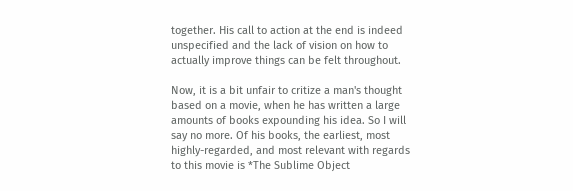together. His call to action at the end is indeed unspecified and the lack of vision on how to actually improve things can be felt throughout.

Now, it is a bit unfair to critize a man's thought based on a movie, when he has written a large amounts of books expounding his idea. So I will say no more. Of his books, the earliest, most highly-regarded, and most relevant with regards to this movie is *The Sublime Object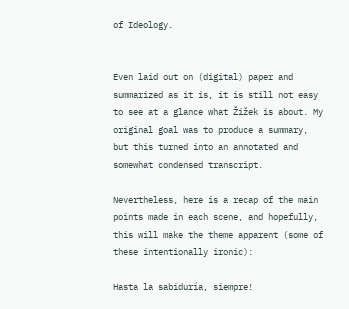of Ideology.


Even laid out on (digital) paper and summarized as it is, it is still not easy to see at a glance what Žižek is about. My original goal was to produce a summary, but this turned into an annotated and somewhat condensed transcript.

Nevertheless, here is a recap of the main points made in each scene, and hopefully, this will make the theme apparent (some of these intentionally ironic):

Hasta la sabiduría, siempre!